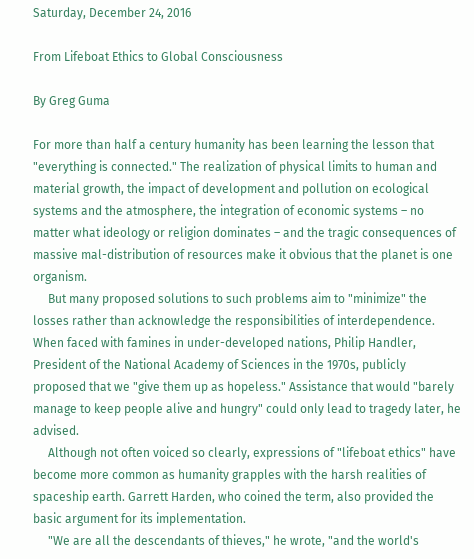Saturday, December 24, 2016

From Lifeboat Ethics to Global Consciousness

By Greg Guma

For more than half a century humanity has been learning the lesson that "everything is connected." The realization of physical limits to human and material growth, the impact of development and pollution on ecological systems and the atmosphere, the integration of economic systems – no matter what ideology or religion dominates – and the tragic consequences of massive mal-distribution of resources make it obvious that the planet is one organism.
     But many proposed solutions to such problems aim to "minimize" the losses rather than acknowledge the responsibilities of interdependence. When faced with famines in under-developed nations, Philip Handler, President of the National Academy of Sciences in the 1970s, publicly proposed that we "give them up as hopeless." Assistance that would "barely manage to keep people alive and hungry" could only lead to tragedy later, he advised.
     Although not often voiced so clearly, expressions of "lifeboat ethics" have become more common as humanity grapples with the harsh realities of spaceship earth. Garrett Harden, who coined the term, also provided the basic argument for its implementation.
     "We are all the descendants of thieves," he wrote, "and the world's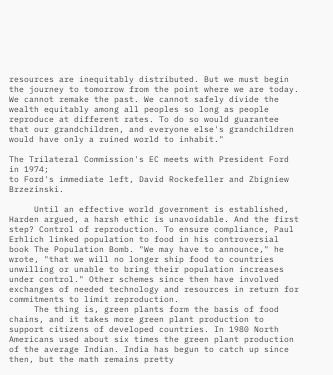resources are inequitably distributed. But we must begin the journey to tomorrow from the point where we are today. We cannot remake the past. We cannot safely divide the wealth equitably among all peoples so long as people reproduce at different rates. To do so would guarantee that our grandchildren, and everyone else's grandchildren would have only a ruined world to inhabit."

The Trilateral Commission's EC meets with President Ford in 1974;
to Ford's immediate left, David Rockefeller and Zbigniew Brzezinski.

     Until an effective world government is established, Harden argued, a harsh ethic is unavoidable. And the first step? Control of reproduction. To ensure compliance, Paul Erhlich linked population to food in his controversial book The Population Bomb. "We may have to announce," he wrote, "that we will no longer ship food to countries unwilling or unable to bring their population increases under control." Other schemes since then have involved exchanges of needed technology and resources in return for commitments to limit reproduction.
     The thing is, green plants form the basis of food chains, and it takes more green plant production to support citizens of developed countries. In 1980 North Americans used about six times the green plant production of the average Indian. India has begun to catch up since then, but the math remains pretty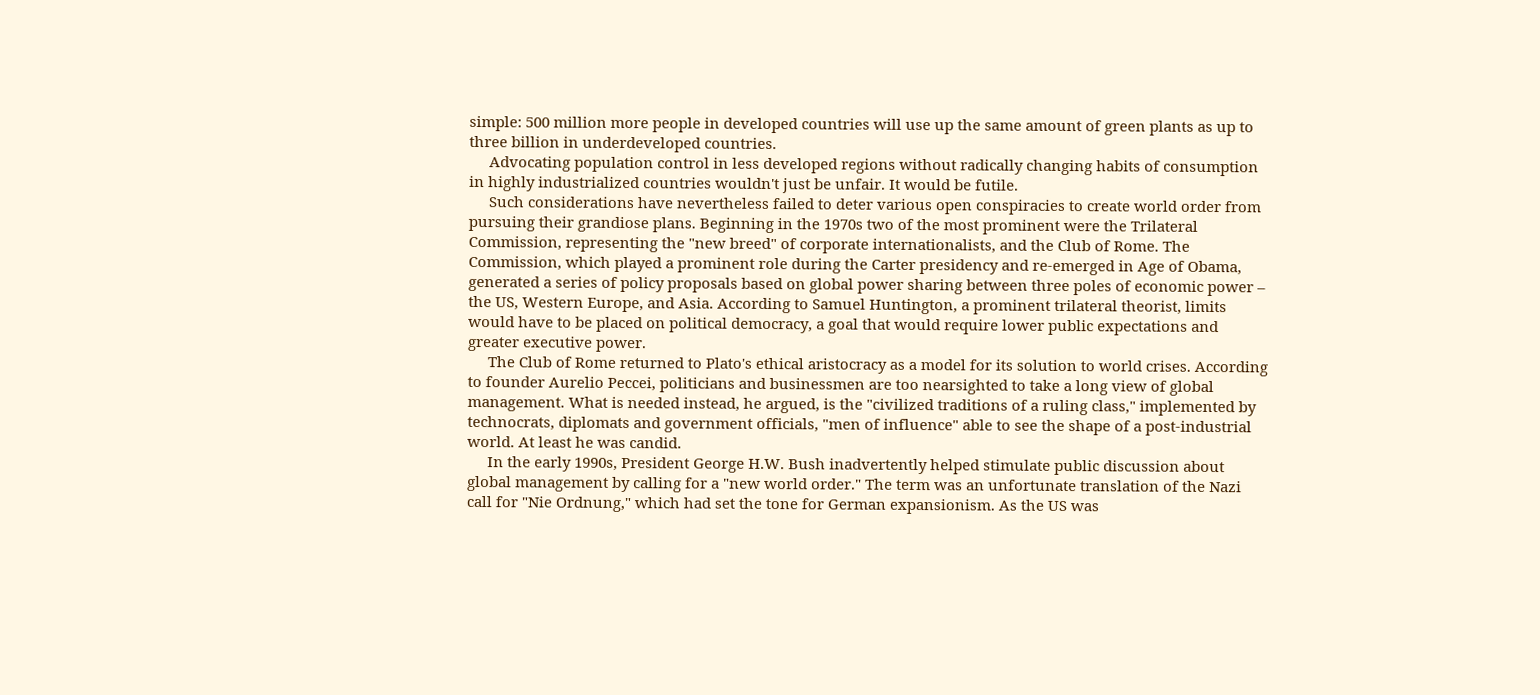simple: 500 million more people in developed countries will use up the same amount of green plants as up to three billion in underdeveloped countries.
     Advocating population control in less developed regions without radically changing habits of consumption in highly industrialized countries wouldn't just be unfair. It would be futile.
     Such considerations have nevertheless failed to deter various open conspiracies to create world order from pursuing their grandiose plans. Beginning in the 1970s two of the most prominent were the Trilateral Commission, representing the "new breed" of corporate internationalists, and the Club of Rome. The Commission, which played a prominent role during the Carter presidency and re-emerged in Age of Obama, generated a series of policy proposals based on global power sharing between three poles of economic power – the US, Western Europe, and Asia. According to Samuel Huntington, a prominent trilateral theorist, limits would have to be placed on political democracy, a goal that would require lower public expectations and greater executive power.
     The Club of Rome returned to Plato's ethical aristocracy as a model for its solution to world crises. According to founder Aurelio Peccei, politicians and businessmen are too nearsighted to take a long view of global management. What is needed instead, he argued, is the "civilized traditions of a ruling class," implemented by technocrats, diplomats and government officials, "men of influence" able to see the shape of a post-industrial world. At least he was candid.
     In the early 1990s, President George H.W. Bush inadvertently helped stimulate public discussion about global management by calling for a "new world order." The term was an unfortunate translation of the Nazi call for "Nie Ordnung," which had set the tone for German expansionism. As the US was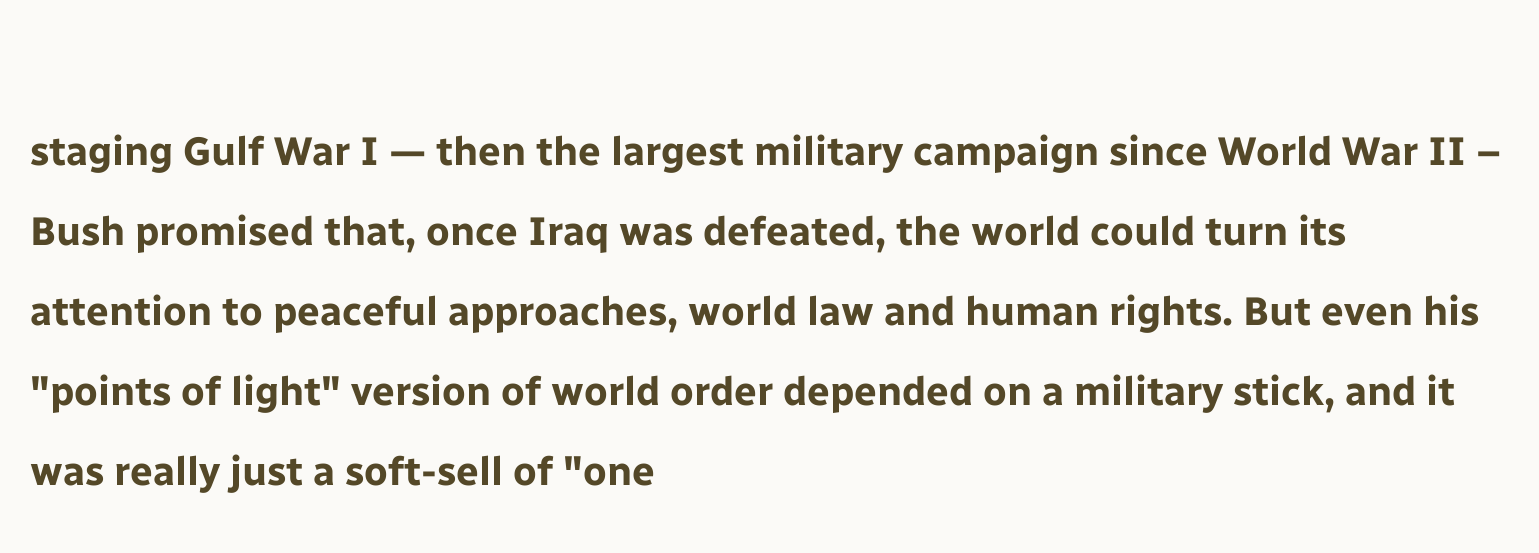staging Gulf War I — then the largest military campaign since World War II – Bush promised that, once Iraq was defeated, the world could turn its attention to peaceful approaches, world law and human rights. But even his "points of light" version of world order depended on a military stick, and it was really just a soft-sell of "one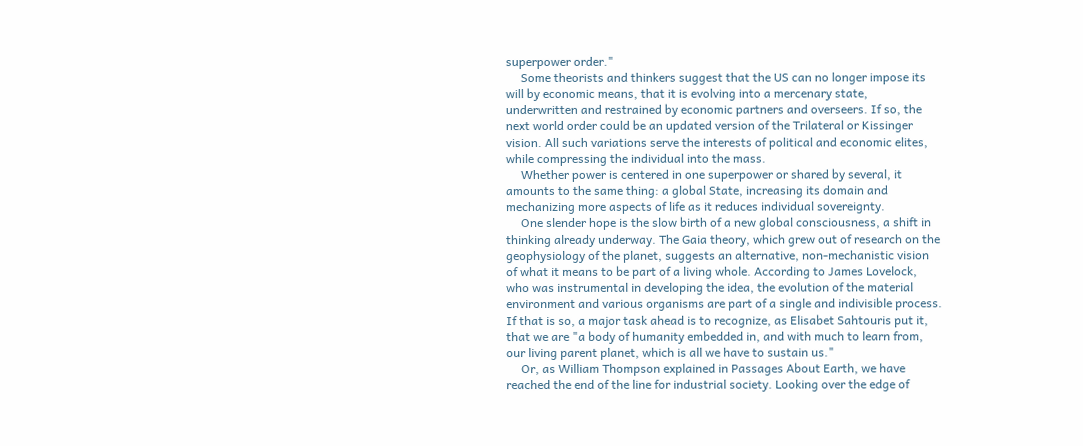superpower order."
     Some theorists and thinkers suggest that the US can no longer impose its will by economic means, that it is evolving into a mercenary state, underwritten and restrained by economic partners and overseers. If so, the next world order could be an updated version of the Trilateral or Kissinger vision. All such variations serve the interests of political and economic elites, while compressing the individual into the mass.
     Whether power is centered in one superpower or shared by several, it amounts to the same thing: a global State, increasing its domain and mechanizing more aspects of life as it reduces individual sovereignty.
     One slender hope is the slow birth of a new global consciousness, a shift in thinking already underway. The Gaia theory, which grew out of research on the geophysiology of the planet, suggests an alternative, non-mechanistic vision of what it means to be part of a living whole. According to James Lovelock, who was instrumental in developing the idea, the evolution of the material environment and various organisms are part of a single and indivisible process. If that is so, a major task ahead is to recognize, as Elisabet Sahtouris put it, that we are "a body of humanity embedded in, and with much to learn from, our living parent planet, which is all we have to sustain us."
     Or, as William Thompson explained in Passages About Earth, we have reached the end of the line for industrial society. Looking over the edge of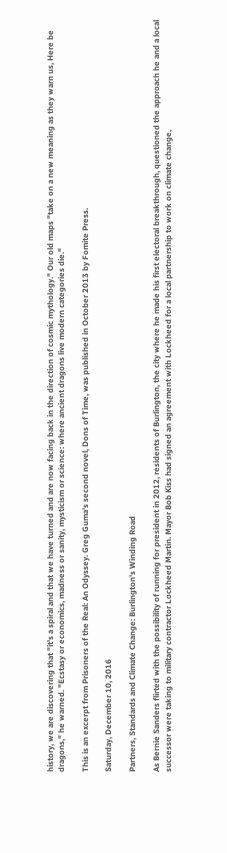history, we are discovering that "it's a spiral and that we have turned and are now facing back in the direction of cosmic mythology." Our old maps "take on a new meaning as they warn us, Here be dragons," he warned. "Ecstasy or economics, madness or sanity, mysticism or science: where ancient dragons live modern categories die."

This is an excerpt from Prisoners of the Real: An Odyssey. Greg Guma's second novel, Dons of Time, was published in October 2013 by Fomite Press.

Saturday, December 10, 2016

Partners, Standards and Climate Change: Burlington's Winding Road

As Bernie Sanders flirted with the possibility of running for president in 2012, residents of Burlington, the city where he made his first electoral breakthrough, questioned the approach he and a local successor were taking to military contractor Lockheed Martin. Mayor Bob Kiss had signed an agreement with Lockheed for a local partnership to work on climate change,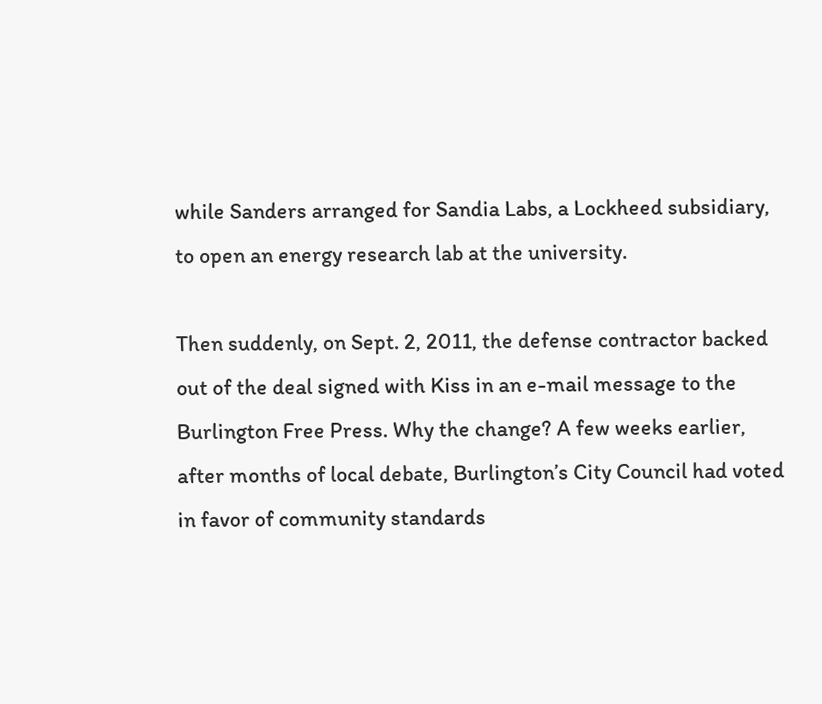while Sanders arranged for Sandia Labs, a Lockheed subsidiary, to open an energy research lab at the university.

Then suddenly, on Sept. 2, 2011, the defense contractor backed out of the deal signed with Kiss in an e-mail message to the Burlington Free Press. Why the change? A few weeks earlier, after months of local debate, Burlington’s City Council had voted in favor of community standards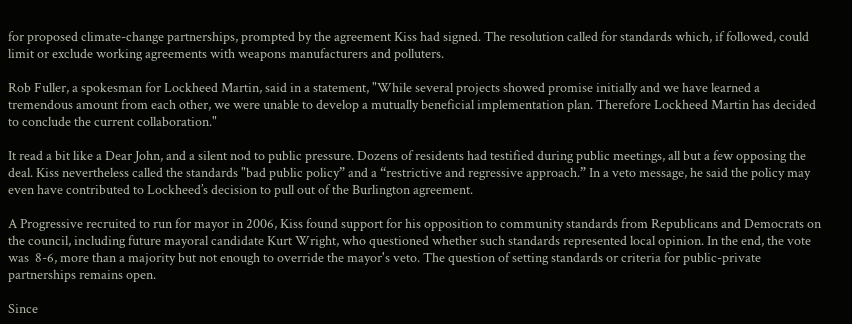for proposed climate-change partnerships, prompted by the agreement Kiss had signed. The resolution called for standards which, if followed, could limit or exclude working agreements with weapons manufacturers and polluters.

Rob Fuller, a spokesman for Lockheed Martin, said in a statement, "While several projects showed promise initially and we have learned a tremendous amount from each other, we were unable to develop a mutually beneficial implementation plan. Therefore Lockheed Martin has decided to conclude the current collaboration."

It read a bit like a Dear John, and a silent nod to public pressure. Dozens of residents had testified during public meetings, all but a few opposing the deal. Kiss nevertheless called the standards "bad public policy” and a “restrictive and regressive approach.” In a veto message, he said the policy may even have contributed to Lockheed’s decision to pull out of the Burlington agreement.

A Progressive recruited to run for mayor in 2006, Kiss found support for his opposition to community standards from Republicans and Democrats on the council, including future mayoral candidate Kurt Wright, who questioned whether such standards represented local opinion. In the end, the vote was  8-6, more than a majority but not enough to override the mayor's veto. The question of setting standards or criteria for public-private partnerships remains open.

Since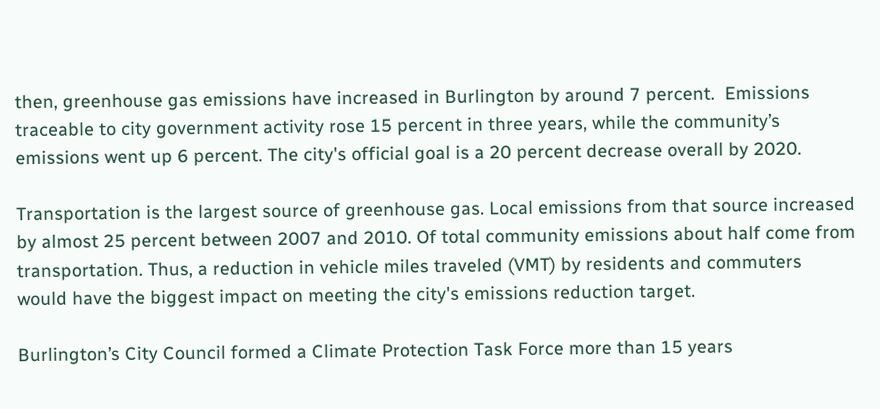then, greenhouse gas emissions have increased in Burlington by around 7 percent.  Emissions traceable to city government activity rose 15 percent in three years, while the community’s emissions went up 6 percent. The city's official goal is a 20 percent decrease overall by 2020.

Transportation is the largest source of greenhouse gas. Local emissions from that source increased by almost 25 percent between 2007 and 2010. Of total community emissions about half come from transportation. Thus, a reduction in vehicle miles traveled (VMT) by residents and commuters would have the biggest impact on meeting the city's emissions reduction target.

Burlington’s City Council formed a Climate Protection Task Force more than 15 years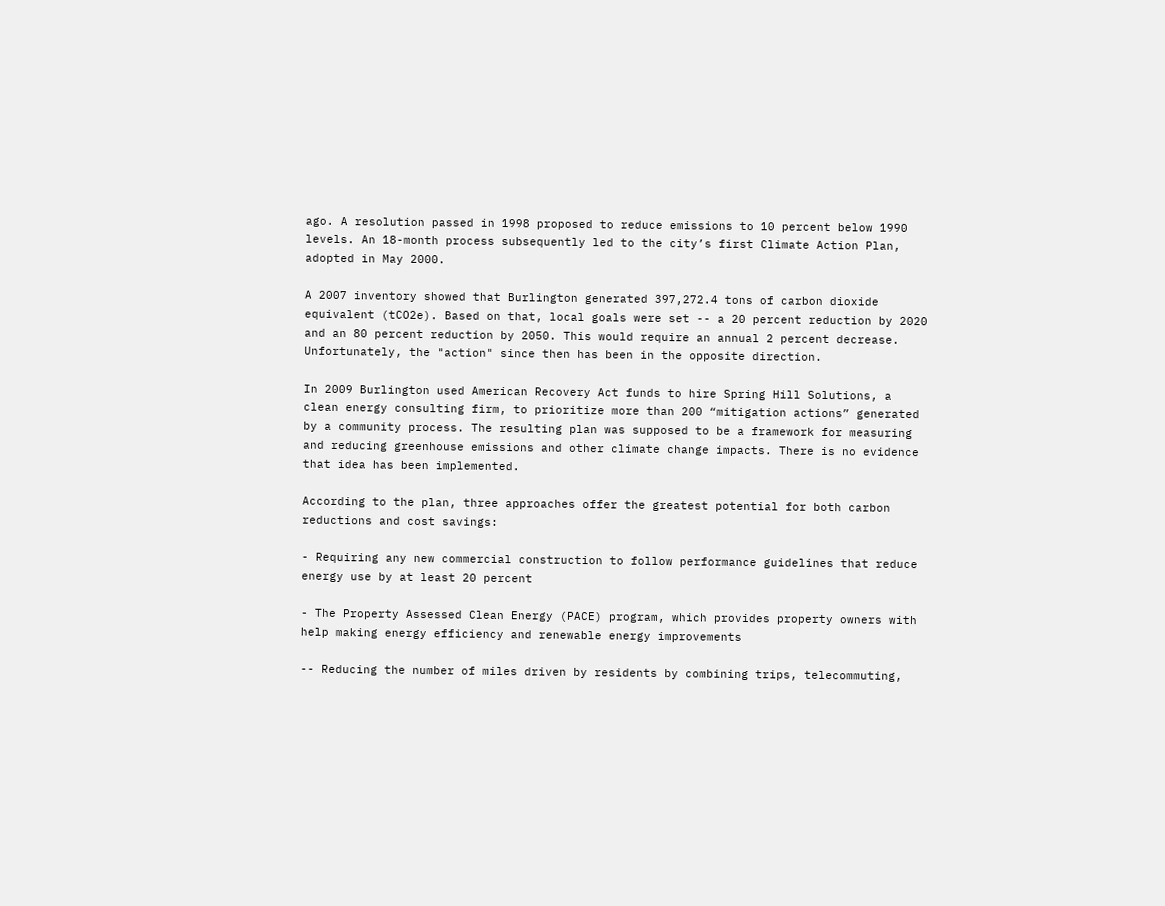ago. A resolution passed in 1998 proposed to reduce emissions to 10 percent below 1990 levels. An 18-month process subsequently led to the city’s first Climate Action Plan, adopted in May 2000.

A 2007 inventory showed that Burlington generated 397,272.4 tons of carbon dioxide equivalent (tCO2e). Based on that, local goals were set -- a 20 percent reduction by 2020 and an 80 percent reduction by 2050. This would require an annual 2 percent decrease. Unfortunately, the "action" since then has been in the opposite direction.

In 2009 Burlington used American Recovery Act funds to hire Spring Hill Solutions, a clean energy consulting firm, to prioritize more than 200 “mitigation actions” generated by a community process. The resulting plan was supposed to be a framework for measuring and reducing greenhouse emissions and other climate change impacts. There is no evidence that idea has been implemented.

According to the plan, three approaches offer the greatest potential for both carbon reductions and cost savings:

- Requiring any new commercial construction to follow performance guidelines that reduce energy use by at least 20 percent

- The Property Assessed Clean Energy (PACE) program, which provides property owners with help making energy efficiency and renewable energy improvements

-- Reducing the number of miles driven by residents by combining trips, telecommuting,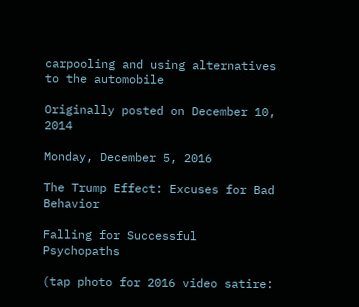carpooling and using alternatives to the automobile

Originally posted on December 10, 2014

Monday, December 5, 2016

The Trump Effect: Excuses for Bad Behavior

Falling for Successful Psychopaths

(tap photo for 2016 video satire: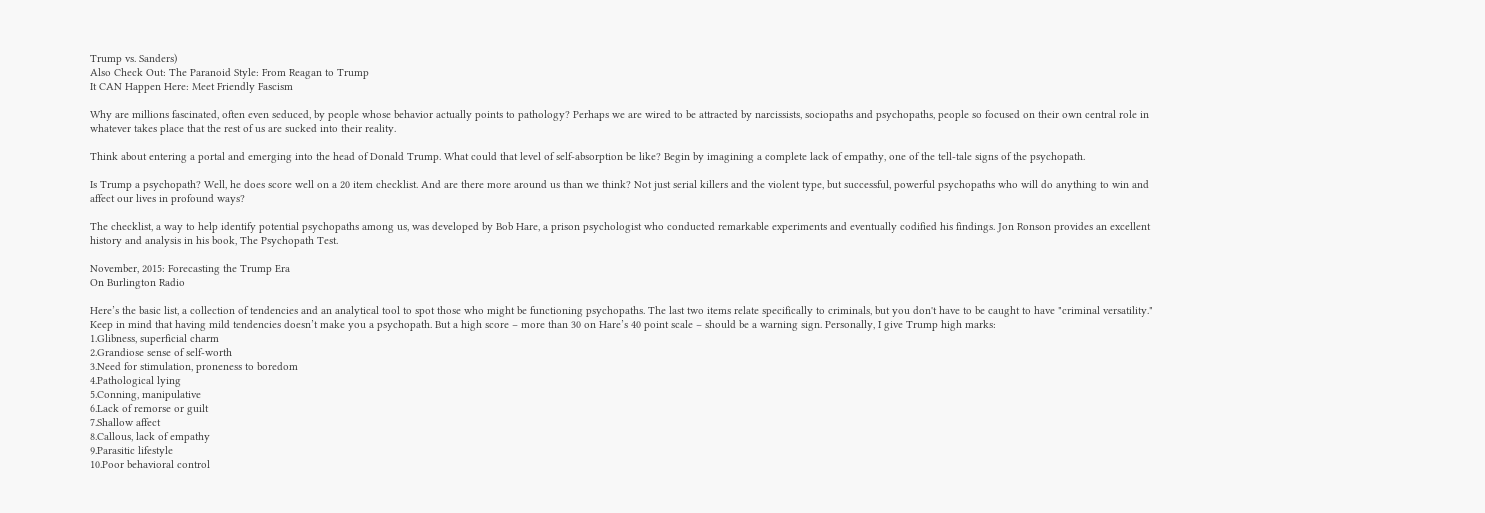Trump vs. Sanders)
Also Check Out: The Paranoid Style: From Reagan to Trump
It CAN Happen Here: Meet Friendly Fascism

Why are millions fascinated, often even seduced, by people whose behavior actually points to pathology? Perhaps we are wired to be attracted by narcissists, sociopaths and psychopaths, people so focused on their own central role in whatever takes place that the rest of us are sucked into their reality.

Think about entering a portal and emerging into the head of Donald Trump. What could that level of self-absorption be like? Begin by imagining a complete lack of empathy, one of the tell-tale signs of the psychopath.

Is Trump a psychopath? Well, he does score well on a 20 item checklist. And are there more around us than we think? Not just serial killers and the violent type, but successful, powerful psychopaths who will do anything to win and affect our lives in profound ways?

The checklist, a way to help identify potential psychopaths among us, was developed by Bob Hare, a prison psychologist who conducted remarkable experiments and eventually codified his findings. Jon Ronson provides an excellent history and analysis in his book, The Psychopath Test.

November, 2015: Forecasting the Trump Era
On Burlington Radio

Here’s the basic list, a collection of tendencies and an analytical tool to spot those who might be functioning psychopaths. The last two items relate specifically to criminals, but you don't have to be caught to have "criminal versatility." Keep in mind that having mild tendencies doesn’t make you a psychopath. But a high score – more than 30 on Hare’s 40 point scale – should be a warning sign. Personally, I give Trump high marks:
1.Glibness, superficial charm
2.Grandiose sense of self-worth
3.Need for stimulation, proneness to boredom
4.Pathological lying
5.Conning, manipulative
6.Lack of remorse or guilt
7.Shallow affect
8.Callous, lack of empathy
9.Parasitic lifestyle
10.Poor behavioral control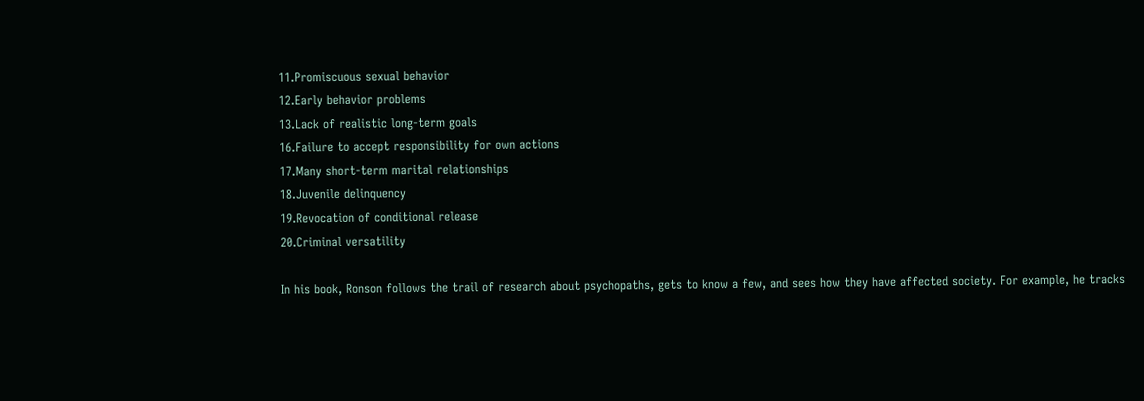11.Promiscuous sexual behavior
12.Early behavior problems
13.Lack of realistic long-term goals
16.Failure to accept responsibility for own actions
17.Many short-term marital relationships
18.Juvenile delinquency
19.Revocation of conditional release
20.Criminal versatility

In his book, Ronson follows the trail of research about psychopaths, gets to know a few, and sees how they have affected society. For example, he tracks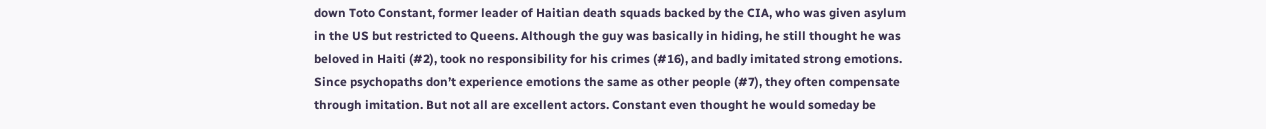down Toto Constant, former leader of Haitian death squads backed by the CIA, who was given asylum in the US but restricted to Queens. Although the guy was basically in hiding, he still thought he was beloved in Haiti (#2), took no responsibility for his crimes (#16), and badly imitated strong emotions. Since psychopaths don’t experience emotions the same as other people (#7), they often compensate through imitation. But not all are excellent actors. Constant even thought he would someday be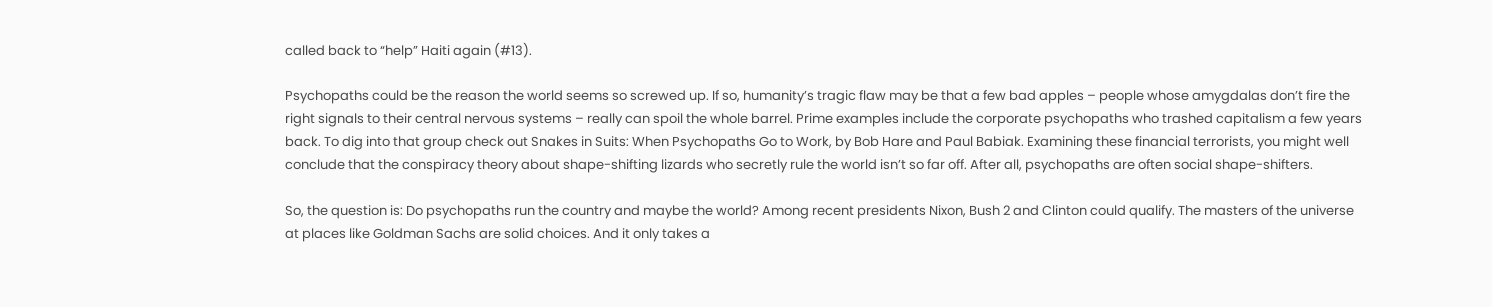called back to “help” Haiti again (#13).

Psychopaths could be the reason the world seems so screwed up. If so, humanity’s tragic flaw may be that a few bad apples – people whose amygdalas don’t fire the right signals to their central nervous systems – really can spoil the whole barrel. Prime examples include the corporate psychopaths who trashed capitalism a few years back. To dig into that group check out Snakes in Suits: When Psychopaths Go to Work, by Bob Hare and Paul Babiak. Examining these financial terrorists, you might well conclude that the conspiracy theory about shape-shifting lizards who secretly rule the world isn’t so far off. After all, psychopaths are often social shape-shifters.

So, the question is: Do psychopaths run the country and maybe the world? Among recent presidents Nixon, Bush 2 and Clinton could qualify. The masters of the universe at places like Goldman Sachs are solid choices. And it only takes a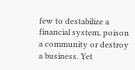few to destabilize a financial system, poison a community or destroy a business. Yet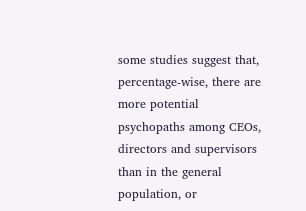some studies suggest that, percentage-wise, there are more potential psychopaths among CEOs, directors and supervisors than in the general population, or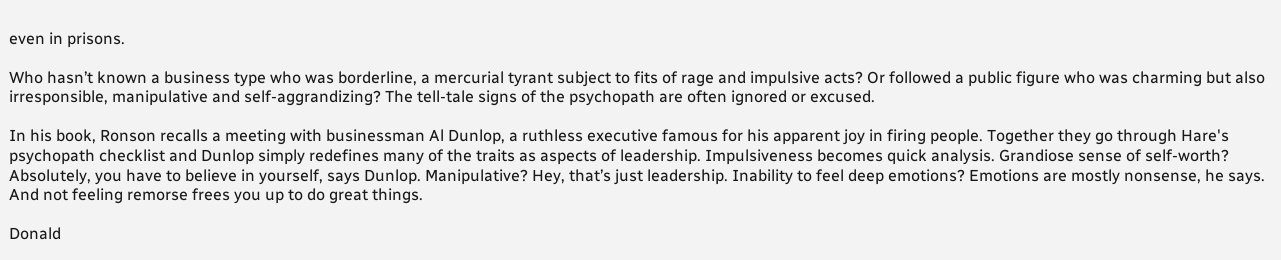even in prisons.

Who hasn’t known a business type who was borderline, a mercurial tyrant subject to fits of rage and impulsive acts? Or followed a public figure who was charming but also irresponsible, manipulative and self-aggrandizing? The tell-tale signs of the psychopath are often ignored or excused.

In his book, Ronson recalls a meeting with businessman Al Dunlop, a ruthless executive famous for his apparent joy in firing people. Together they go through Hare's psychopath checklist and Dunlop simply redefines many of the traits as aspects of leadership. Impulsiveness becomes quick analysis. Grandiose sense of self-worth? Absolutely, you have to believe in yourself, says Dunlop. Manipulative? Hey, that’s just leadership. Inability to feel deep emotions? Emotions are mostly nonsense, he says. And not feeling remorse frees you up to do great things.

Donald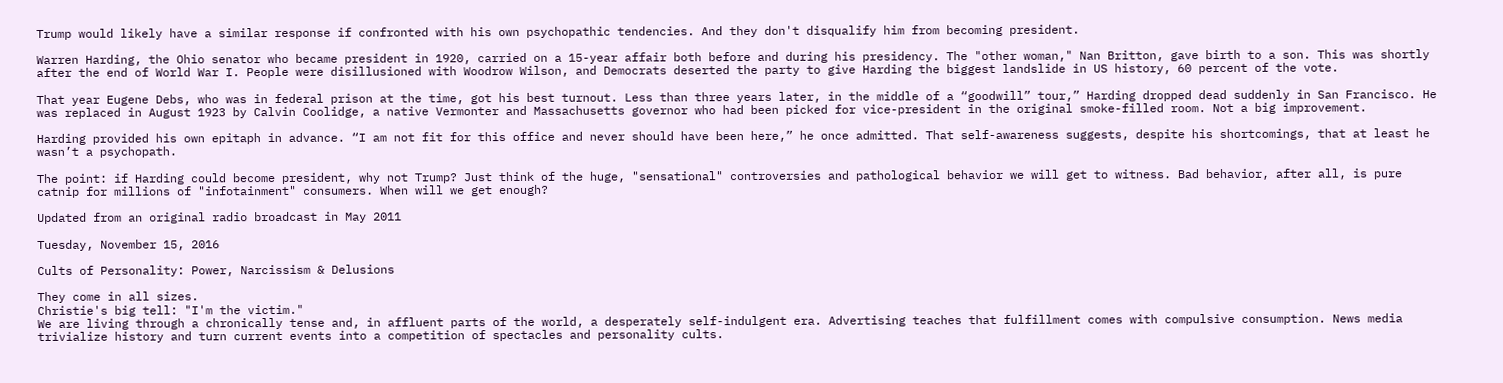Trump would likely have a similar response if confronted with his own psychopathic tendencies. And they don't disqualify him from becoming president.

Warren Harding, the Ohio senator who became president in 1920, carried on a 15-year affair both before and during his presidency. The "other woman," Nan Britton, gave birth to a son. This was shortly after the end of World War I. People were disillusioned with Woodrow Wilson, and Democrats deserted the party to give Harding the biggest landslide in US history, 60 percent of the vote.

That year Eugene Debs, who was in federal prison at the time, got his best turnout. Less than three years later, in the middle of a “goodwill” tour,” Harding dropped dead suddenly in San Francisco. He was replaced in August 1923 by Calvin Coolidge, a native Vermonter and Massachusetts governor who had been picked for vice-president in the original smoke-filled room. Not a big improvement.

Harding provided his own epitaph in advance. “I am not fit for this office and never should have been here,” he once admitted. That self-awareness suggests, despite his shortcomings, that at least he wasn’t a psychopath.

The point: if Harding could become president, why not Trump? Just think of the huge, "sensational" controversies and pathological behavior we will get to witness. Bad behavior, after all, is pure catnip for millions of "infotainment" consumers. When will we get enough?

Updated from an original radio broadcast in May 2011

Tuesday, November 15, 2016

Cults of Personality: Power, Narcissism & Delusions

They come in all sizes.
Christie's big tell: "I'm the victim."
We are living through a chronically tense and, in affluent parts of the world, a desperately self-indulgent era. Advertising teaches that fulfillment comes with compulsive consumption. News media trivialize history and turn current events into a competition of spectacles and personality cults.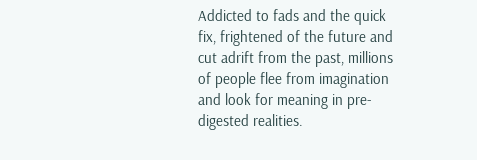Addicted to fads and the quick fix, frightened of the future and cut adrift from the past, millions of people flee from imagination and look for meaning in pre-digested realities.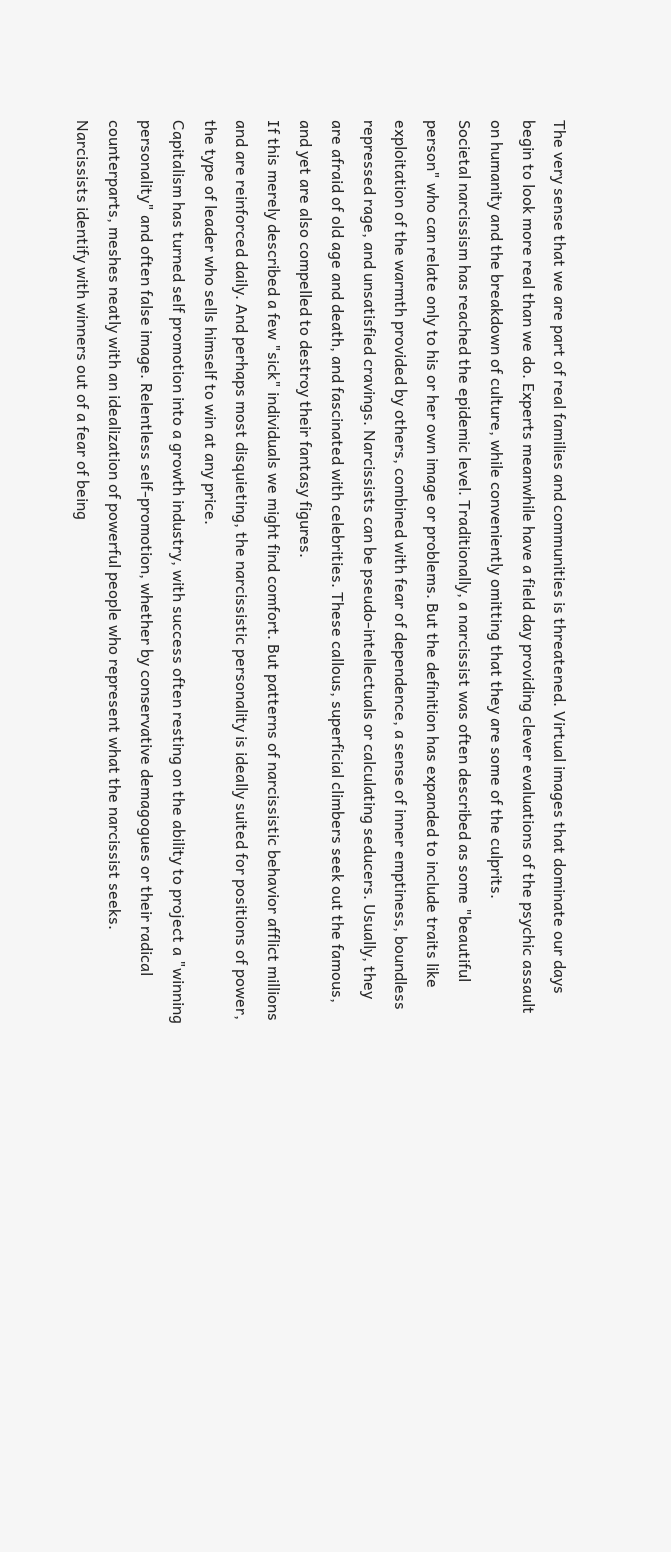The very sense that we are part of real families and communities is threatened. Virtual images that dominate our days begin to look more real than we do. Experts meanwhile have a field day providing clever evaluations of the psychic assault on humanity and the breakdown of culture, while conveniently omitting that they are some of the culprits.
Societal narcissism has reached the epidemic level. Traditionally, a narcissist was often described as some "beautiful person" who can relate only to his or her own image or problems. But the definition has expanded to include traits like exploitation of the warmth provided by others, combined with fear of dependence, a sense of inner emptiness, boundless repressed rage, and unsatisfied cravings. Narcissists can be pseudo-intellectuals or calculating seducers. Usually, they are afraid of old age and death, and fascinated with celebrities. These callous, superficial climbers seek out the famous, and yet are also compelled to destroy their fantasy figures.
If this merely described a few "sick" individuals we might find comfort. But patterns of narcissistic behavior afflict millions and are reinforced daily. And perhaps most disquieting, the narcissistic personality is ideally suited for positions of power, the type of leader who sells himself to win at any price.
Capitalism has turned self promotion into a growth industry, with success often resting on the ability to project a "winning personality" and often false image. Relentless self-promotion, whether by conservative demagogues or their radical counterparts, meshes neatly with an idealization of powerful people who represent what the narcissist seeks.
Narcissists identify with winners out of a fear of being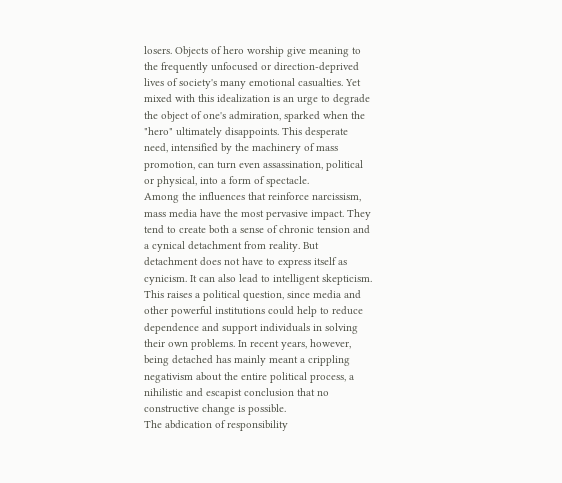losers. Objects of hero worship give meaning to the frequently unfocused or direction-deprived lives of society's many emotional casualties. Yet mixed with this idealization is an urge to degrade the object of one's admiration, sparked when the "hero" ultimately disappoints. This desperate need, intensified by the machinery of mass promotion, can turn even assassination, political or physical, into a form of spectacle.
Among the influences that reinforce narcissism, mass media have the most pervasive impact. They tend to create both a sense of chronic tension and a cynical detachment from reality. But detachment does not have to express itself as cynicism. It can also lead to intelligent skepticism. This raises a political question, since media and other powerful institutions could help to reduce dependence and support individuals in solving their own problems. In recent years, however, being detached has mainly meant a crippling negativism about the entire political process, a nihilistic and escapist conclusion that no constructive change is possible.
The abdication of responsibility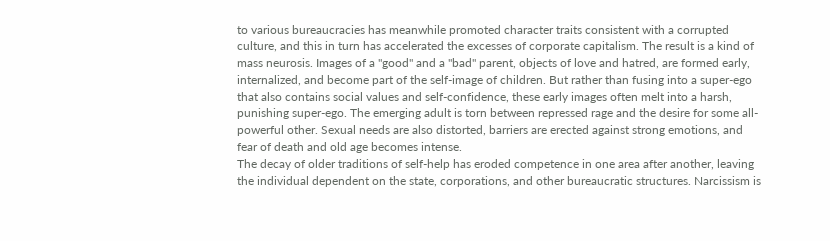to various bureaucracies has meanwhile promoted character traits consistent with a corrupted culture, and this in turn has accelerated the excesses of corporate capitalism. The result is a kind of mass neurosis. Images of a "good" and a "bad" parent, objects of love and hatred, are formed early, internalized, and become part of the self-image of children. But rather than fusing into a super-ego that also contains social values and self-confidence, these early images often melt into a harsh, punishing super-ego. The emerging adult is torn between repressed rage and the desire for some all-powerful other. Sexual needs are also distorted, barriers are erected against strong emotions, and fear of death and old age becomes intense.
The decay of older traditions of self-help has eroded competence in one area after another, leaving the individual dependent on the state, corporations, and other bureaucratic structures. Narcissism is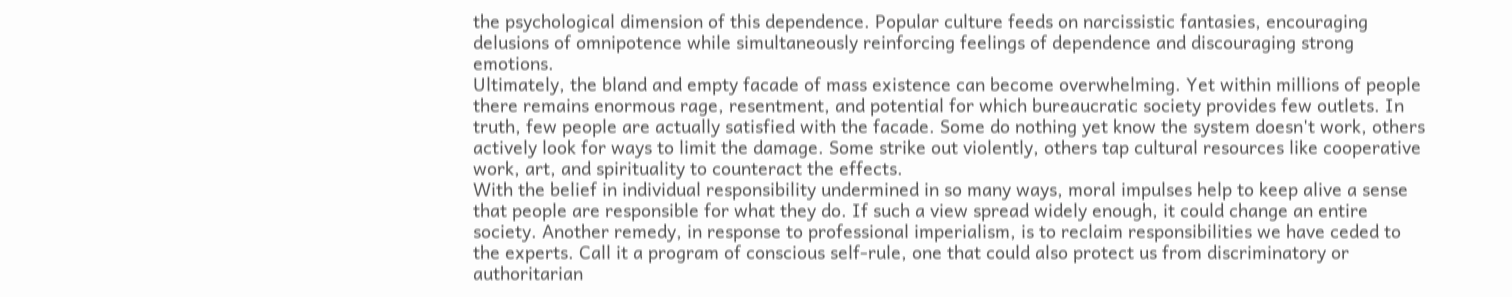the psychological dimension of this dependence. Popular culture feeds on narcissistic fantasies, encouraging delusions of omnipotence while simultaneously reinforcing feelings of dependence and discouraging strong emotions.
Ultimately, the bland and empty facade of mass existence can become overwhelming. Yet within millions of people there remains enormous rage, resentment, and potential for which bureaucratic society provides few outlets. In truth, few people are actually satisfied with the facade. Some do nothing yet know the system doesn't work, others actively look for ways to limit the damage. Some strike out violently, others tap cultural resources like cooperative work, art, and spirituality to counteract the effects.
With the belief in individual responsibility undermined in so many ways, moral impulses help to keep alive a sense that people are responsible for what they do. If such a view spread widely enough, it could change an entire society. Another remedy, in response to professional imperialism, is to reclaim responsibilities we have ceded to the experts. Call it a program of conscious self-rule, one that could also protect us from discriminatory or authoritarian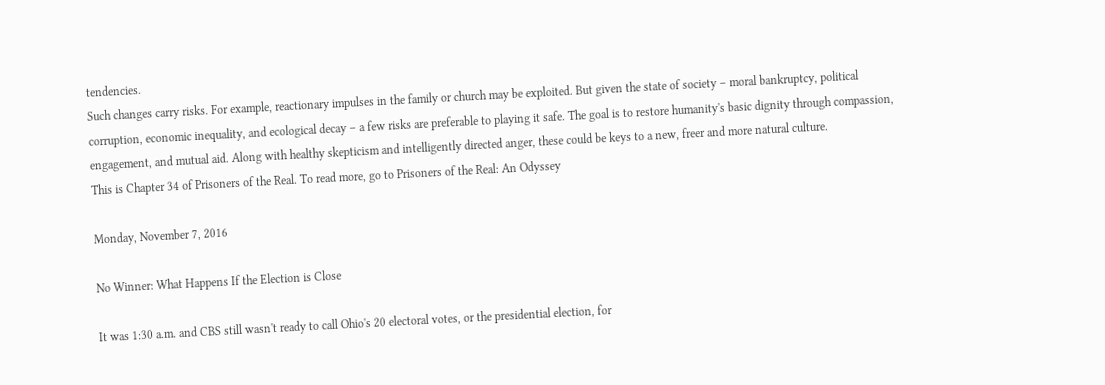tendencies.
Such changes carry risks. For example, reactionary impulses in the family or church may be exploited. But given the state of society – moral bankruptcy, political corruption, economic inequality, and ecological decay – a few risks are preferable to playing it safe. The goal is to restore humanity's basic dignity through compassion, engagement, and mutual aid. Along with healthy skepticism and intelligently directed anger, these could be keys to a new, freer and more natural culture.
This is Chapter 34 of Prisoners of the Real. To read more, go to Prisoners of the Real: An Odyssey

Monday, November 7, 2016

No Winner: What Happens If the Election is Close

It was 1:30 a.m. and CBS still wasn't ready to call Ohio's 20 electoral votes, or the presidential election, for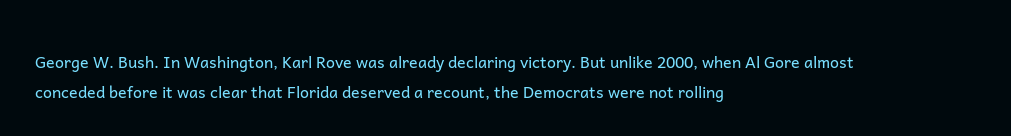George W. Bush. In Washington, Karl Rove was already declaring victory. But unlike 2000, when Al Gore almost conceded before it was clear that Florida deserved a recount, the Democrats were not rolling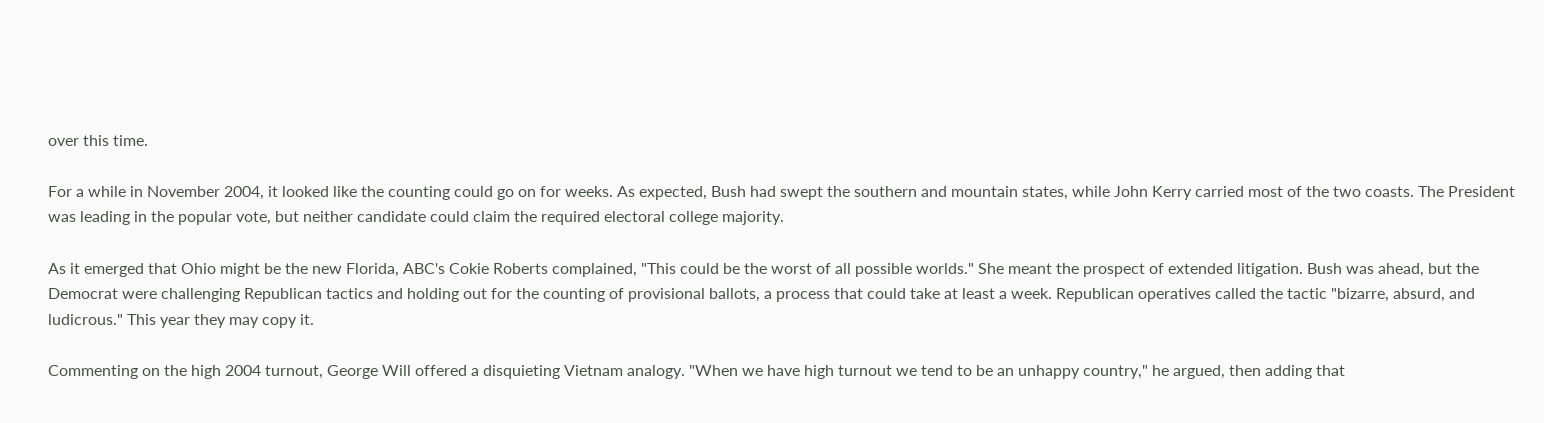over this time.

For a while in November 2004, it looked like the counting could go on for weeks. As expected, Bush had swept the southern and mountain states, while John Kerry carried most of the two coasts. The President was leading in the popular vote, but neither candidate could claim the required electoral college majority.

As it emerged that Ohio might be the new Florida, ABC's Cokie Roberts complained, "This could be the worst of all possible worlds." She meant the prospect of extended litigation. Bush was ahead, but the Democrat were challenging Republican tactics and holding out for the counting of provisional ballots, a process that could take at least a week. Republican operatives called the tactic "bizarre, absurd, and ludicrous." This year they may copy it.

Commenting on the high 2004 turnout, George Will offered a disquieting Vietnam analogy. "When we have high turnout we tend to be an unhappy country," he argued, then adding that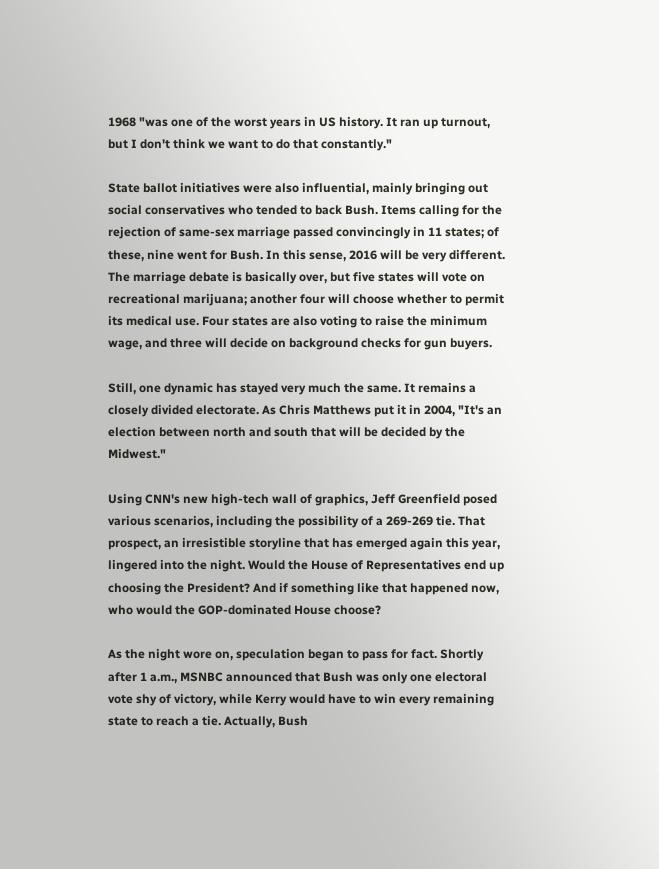1968 "was one of the worst years in US history. It ran up turnout, but I don't think we want to do that constantly."

State ballot initiatives were also influential, mainly bringing out social conservatives who tended to back Bush. Items calling for the rejection of same-sex marriage passed convincingly in 11 states; of these, nine went for Bush. In this sense, 2016 will be very different. The marriage debate is basically over, but five states will vote on recreational marijuana; another four will choose whether to permit its medical use. Four states are also voting to raise the minimum wage, and three will decide on background checks for gun buyers.

Still, one dynamic has stayed very much the same. It remains a closely divided electorate. As Chris Matthews put it in 2004, "It's an election between north and south that will be decided by the Midwest."

Using CNN's new high-tech wall of graphics, Jeff Greenfield posed various scenarios, including the possibility of a 269-269 tie. That prospect, an irresistible storyline that has emerged again this year, lingered into the night. Would the House of Representatives end up choosing the President? And if something like that happened now, who would the GOP-dominated House choose?

As the night wore on, speculation began to pass for fact. Shortly after 1 a.m., MSNBC announced that Bush was only one electoral vote shy of victory, while Kerry would have to win every remaining state to reach a tie. Actually, Bush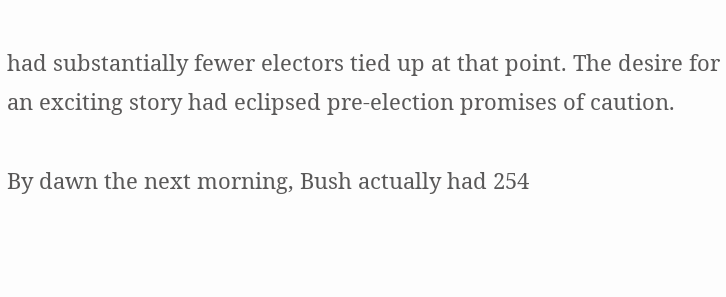had substantially fewer electors tied up at that point. The desire for an exciting story had eclipsed pre-election promises of caution.

By dawn the next morning, Bush actually had 254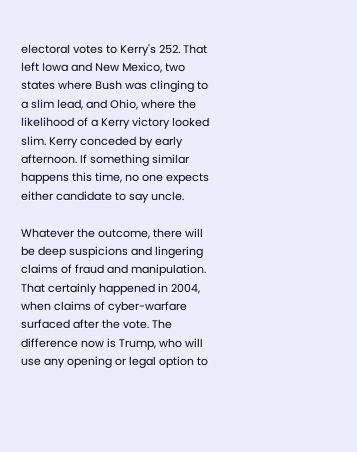electoral votes to Kerry's 252. That left Iowa and New Mexico, two states where Bush was clinging to a slim lead, and Ohio, where the likelihood of a Kerry victory looked slim. Kerry conceded by early afternoon. If something similar happens this time, no one expects either candidate to say uncle.

Whatever the outcome, there will be deep suspicions and lingering claims of fraud and manipulation. That certainly happened in 2004, when claims of cyber-warfare surfaced after the vote. The difference now is Trump, who will use any opening or legal option to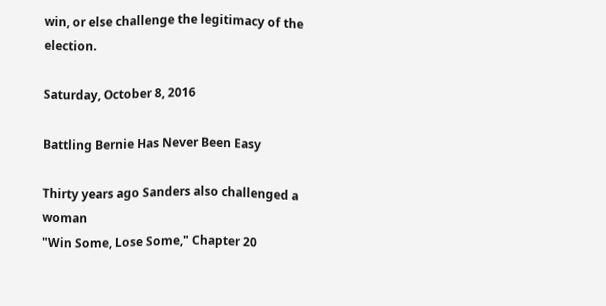win, or else challenge the legitimacy of the election.

Saturday, October 8, 2016

Battling Bernie Has Never Been Easy

Thirty years ago Sanders also challenged a woman
"Win Some, Lose Some," Chapter 20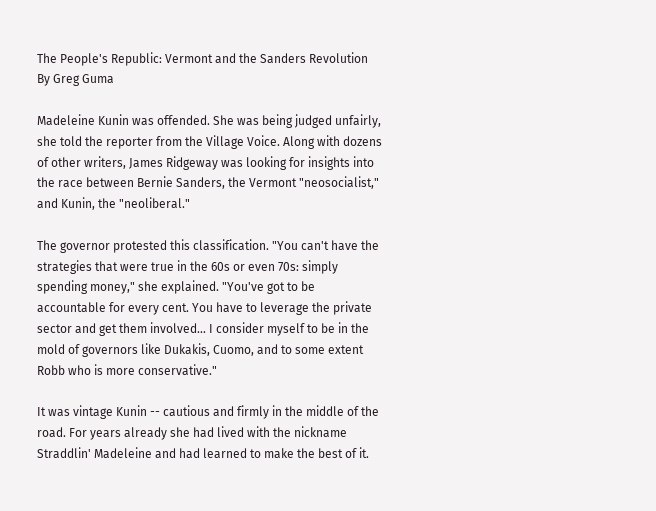The People's Republic: Vermont and the Sanders Revolution
By Greg Guma

Madeleine Kunin was offended. She was being judged unfairly, she told the reporter from the Village Voice. Along with dozens of other writers, James Ridgeway was looking for insights into the race between Bernie Sanders, the Vermont "neosocialist," and Kunin, the "neoliberal."

The governor protested this classification. "You can't have the strategies that were true in the 60s or even 70s: simply spending money," she explained. "You've got to be accountable for every cent. You have to leverage the private sector and get them involved... I consider myself to be in the mold of governors like Dukakis, Cuomo, and to some extent Robb who is more conservative."

It was vintage Kunin -- cautious and firmly in the middle of the road. For years already she had lived with the nickname Straddlin' Madeleine and had learned to make the best of it.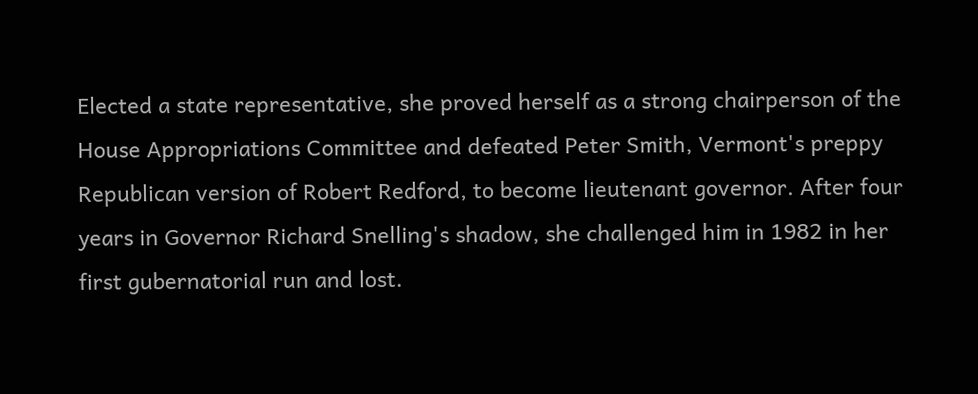Elected a state representative, she proved herself as a strong chairperson of the House Appropriations Committee and defeated Peter Smith, Vermont's preppy Republican version of Robert Redford, to become lieutenant governor. After four years in Governor Richard Snelling's shadow, she challenged him in 1982 in her first gubernatorial run and lost.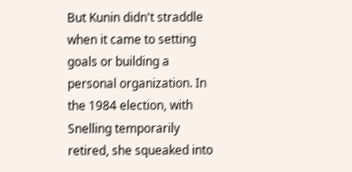But Kunin didn't straddle when it came to setting goals or building a personal organization. In the 1984 election, with Snelling temporarily retired, she squeaked into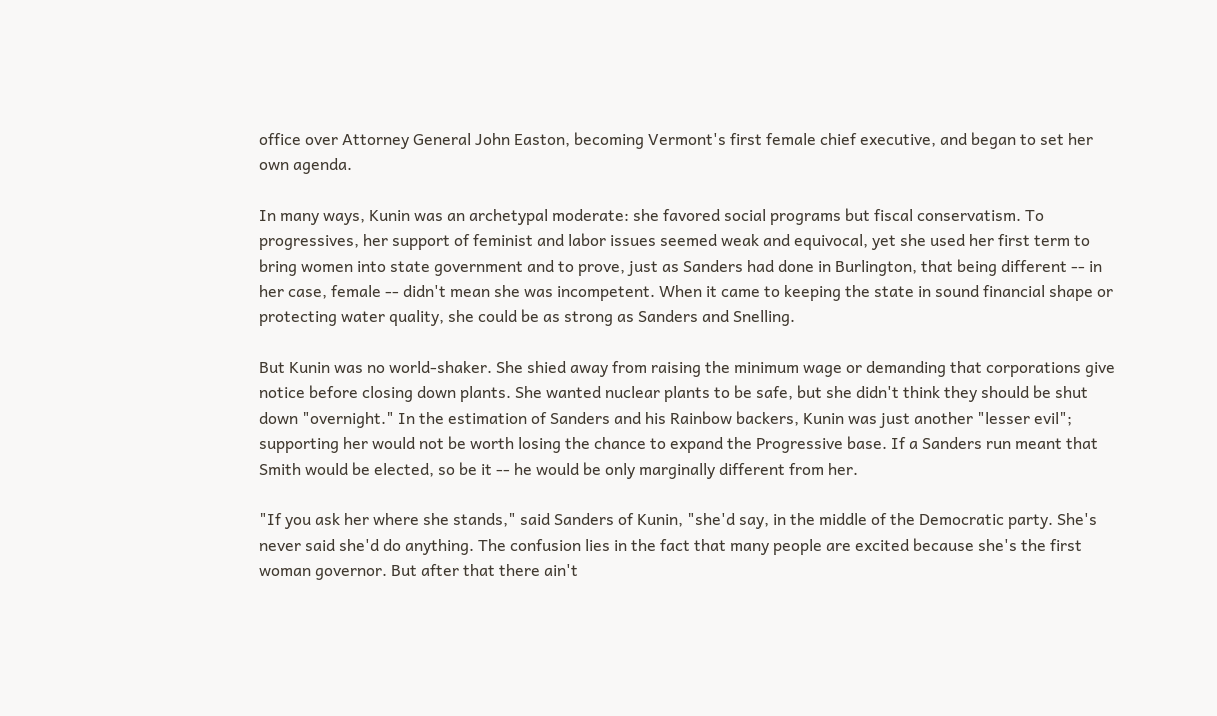office over Attorney General John Easton, becoming Vermont's first female chief executive, and began to set her own agenda.

In many ways, Kunin was an archetypal moderate: she favored social programs but fiscal conservatism. To progressives, her support of feminist and labor issues seemed weak and equivocal, yet she used her first term to bring women into state government and to prove, just as Sanders had done in Burlington, that being different -- in her case, female -- didn't mean she was incompetent. When it came to keeping the state in sound financial shape or protecting water quality, she could be as strong as Sanders and Snelling.

But Kunin was no world-shaker. She shied away from raising the minimum wage or demanding that corporations give notice before closing down plants. She wanted nuclear plants to be safe, but she didn't think they should be shut down "overnight." In the estimation of Sanders and his Rainbow backers, Kunin was just another "lesser evil"; supporting her would not be worth losing the chance to expand the Progressive base. If a Sanders run meant that Smith would be elected, so be it -- he would be only marginally different from her.

"If you ask her where she stands," said Sanders of Kunin, "she'd say, in the middle of the Democratic party. She's never said she'd do anything. The confusion lies in the fact that many people are excited because she's the first woman governor. But after that there ain't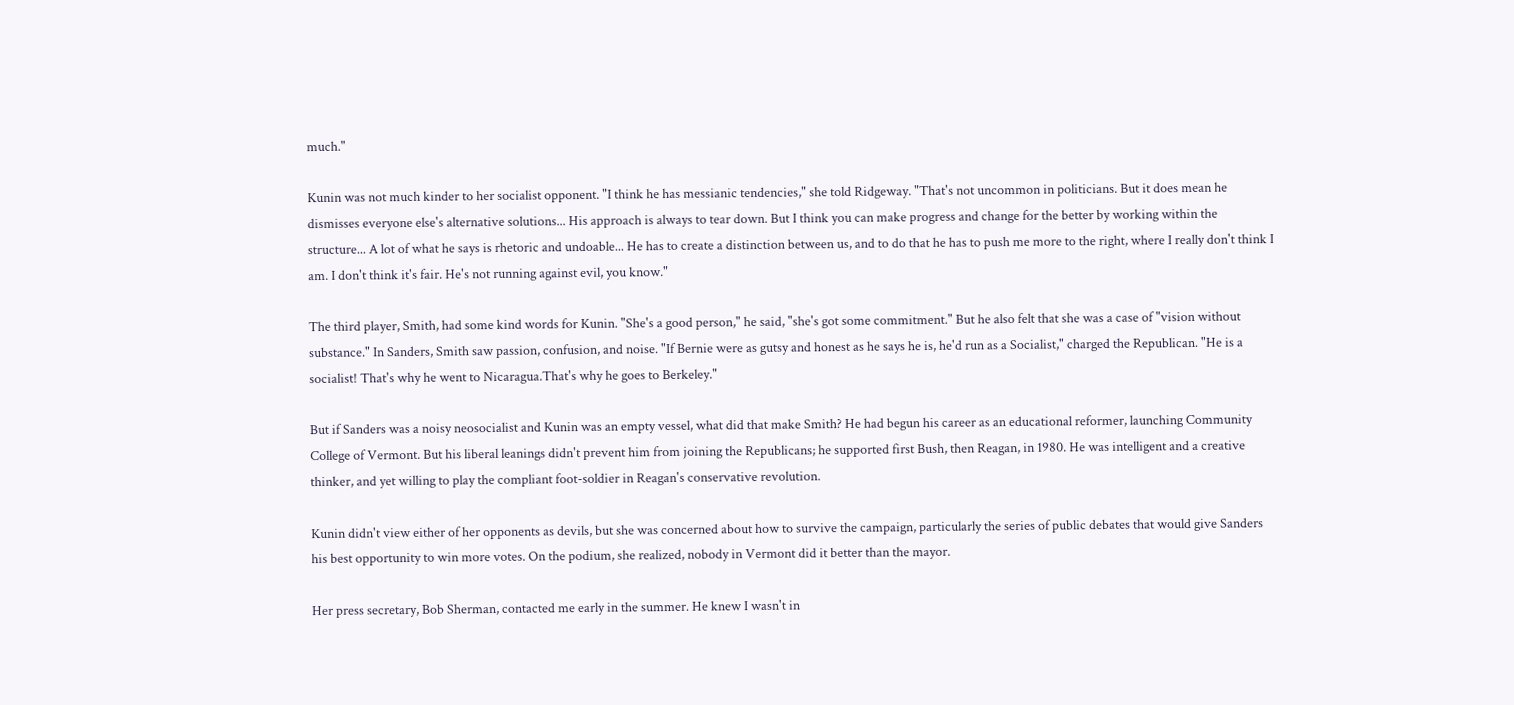much."

Kunin was not much kinder to her socialist opponent. "I think he has messianic tendencies," she told Ridgeway. "That's not uncommon in politicians. But it does mean he dismisses everyone else's alternative solutions... His approach is always to tear down. But I think you can make progress and change for the better by working within the structure... A lot of what he says is rhetoric and undoable... He has to create a distinction between us, and to do that he has to push me more to the right, where I really don't think I am. I don't think it's fair. He's not running against evil, you know."

The third player, Smith, had some kind words for Kunin. "She's a good person," he said, "she's got some commitment." But he also felt that she was a case of "vision without substance." In Sanders, Smith saw passion, confusion, and noise. "If Bernie were as gutsy and honest as he says he is, he'd run as a Socialist," charged the Republican. "He is a socialist! That's why he went to Nicaragua.That's why he goes to Berkeley."

But if Sanders was a noisy neosocialist and Kunin was an empty vessel, what did that make Smith? He had begun his career as an educational reformer, launching Community College of Vermont. But his liberal leanings didn't prevent him from joining the Republicans; he supported first Bush, then Reagan, in 1980. He was intelligent and a creative thinker, and yet willing to play the compliant foot-soldier in Reagan's conservative revolution.

Kunin didn't view either of her opponents as devils, but she was concerned about how to survive the campaign, particularly the series of public debates that would give Sanders his best opportunity to win more votes. On the podium, she realized, nobody in Vermont did it better than the mayor.

Her press secretary, Bob Sherman, contacted me early in the summer. He knew I wasn't in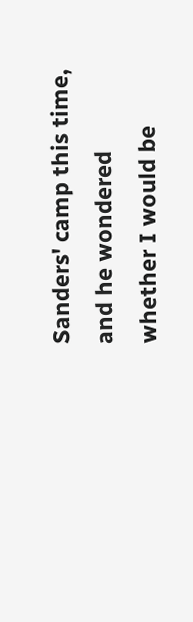Sanders' camp this time, and he wondered whether I would be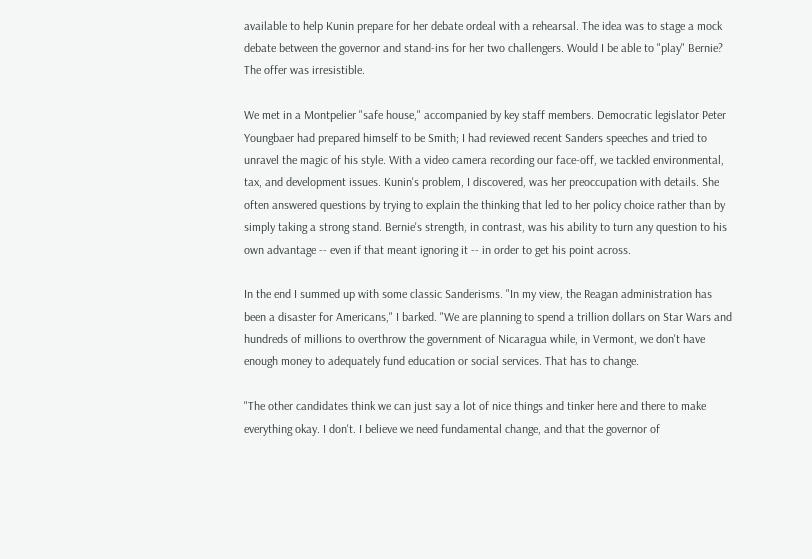available to help Kunin prepare for her debate ordeal with a rehearsal. The idea was to stage a mock debate between the governor and stand-ins for her two challengers. Would I be able to "play" Bernie? The offer was irresistible.

We met in a Montpelier "safe house," accompanied by key staff members. Democratic legislator Peter Youngbaer had prepared himself to be Smith; I had reviewed recent Sanders speeches and tried to unravel the magic of his style. With a video camera recording our face-off, we tackled environmental, tax, and development issues. Kunin's problem, I discovered, was her preoccupation with details. She often answered questions by trying to explain the thinking that led to her policy choice rather than by simply taking a strong stand. Bernie's strength, in contrast, was his ability to turn any question to his own advantage -- even if that meant ignoring it -- in order to get his point across.

In the end I summed up with some classic Sanderisms. "In my view, the Reagan administration has been a disaster for Americans," I barked. "We are planning to spend a trillion dollars on Star Wars and hundreds of millions to overthrow the government of Nicaragua while, in Vermont, we don't have enough money to adequately fund education or social services. That has to change.

"The other candidates think we can just say a lot of nice things and tinker here and there to make everything okay. I don't. I believe we need fundamental change, and that the governor of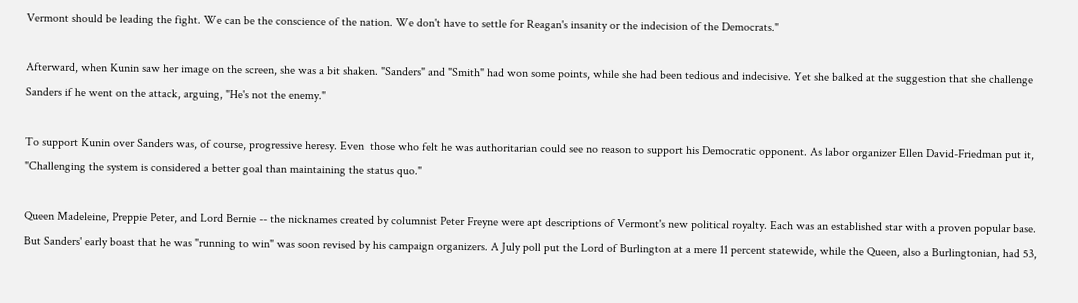Vermont should be leading the fight. We can be the conscience of the nation. We don't have to settle for Reagan's insanity or the indecision of the Democrats."

Afterward, when Kunin saw her image on the screen, she was a bit shaken. "Sanders" and "Smith" had won some points, while she had been tedious and indecisive. Yet she balked at the suggestion that she challenge Sanders if he went on the attack, arguing, "He's not the enemy."

To support Kunin over Sanders was, of course, progressive heresy. Even  those who felt he was authoritarian could see no reason to support his Democratic opponent. As labor organizer Ellen David-Friedman put it, "Challenging the system is considered a better goal than maintaining the status quo."

Queen Madeleine, Preppie Peter, and Lord Bernie -- the nicknames created by columnist Peter Freyne were apt descriptions of Vermont's new political royalty. Each was an established star with a proven popular base. But Sanders' early boast that he was "running to win" was soon revised by his campaign organizers. A July poll put the Lord of Burlington at a mere 11 percent statewide, while the Queen, also a Burlingtonian, had 53,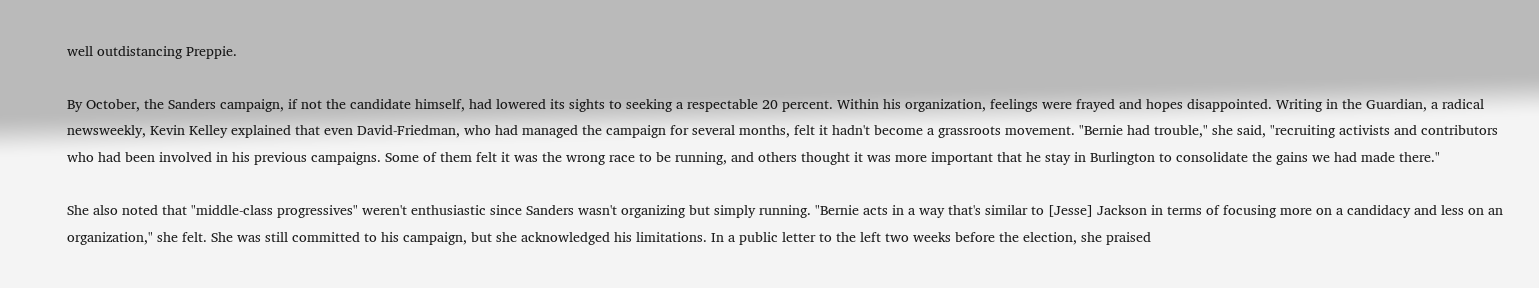well outdistancing Preppie.

By October, the Sanders campaign, if not the candidate himself, had lowered its sights to seeking a respectable 20 percent. Within his organization, feelings were frayed and hopes disappointed. Writing in the Guardian, a radical newsweekly, Kevin Kelley explained that even David-Friedman, who had managed the campaign for several months, felt it hadn't become a grassroots movement. "Bernie had trouble," she said, "recruiting activists and contributors who had been involved in his previous campaigns. Some of them felt it was the wrong race to be running, and others thought it was more important that he stay in Burlington to consolidate the gains we had made there."

She also noted that "middle-class progressives" weren't enthusiastic since Sanders wasn't organizing but simply running. "Bernie acts in a way that's similar to [Jesse] Jackson in terms of focusing more on a candidacy and less on an organization," she felt. She was still committed to his campaign, but she acknowledged his limitations. In a public letter to the left two weeks before the election, she praised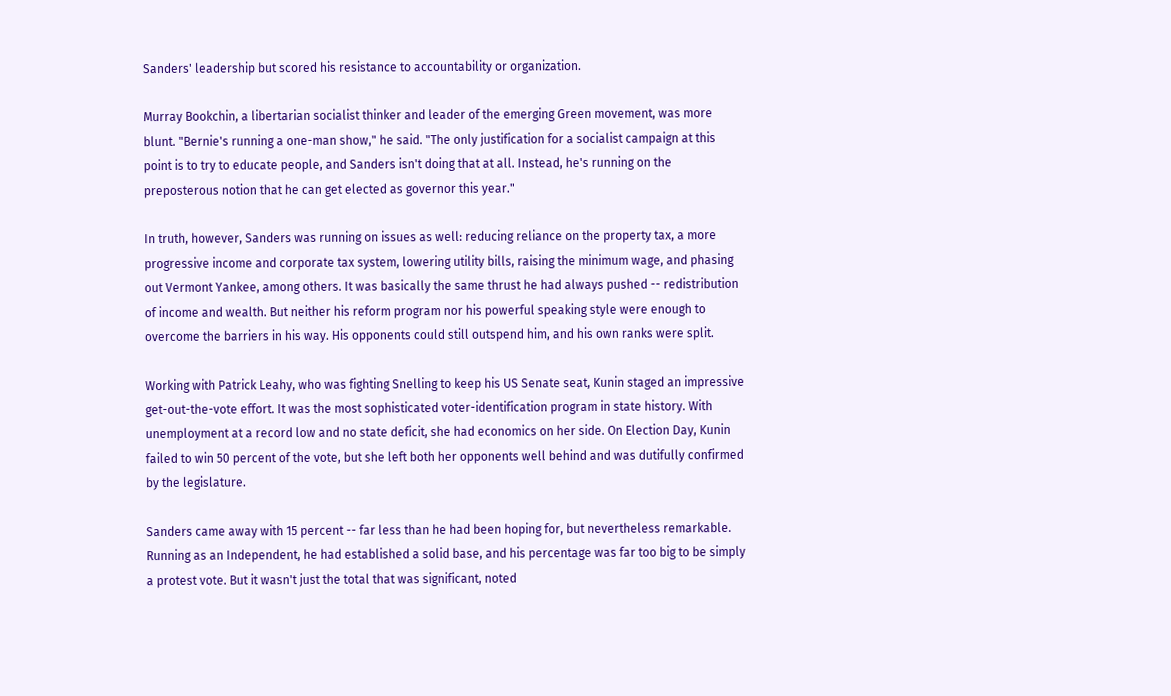Sanders' leadership but scored his resistance to accountability or organization.

Murray Bookchin, a libertarian socialist thinker and leader of the emerging Green movement, was more blunt. "Bernie's running a one-man show," he said. "The only justification for a socialist campaign at this point is to try to educate people, and Sanders isn't doing that at all. Instead, he's running on the preposterous notion that he can get elected as governor this year."

In truth, however, Sanders was running on issues as well: reducing reliance on the property tax, a more progressive income and corporate tax system, lowering utility bills, raising the minimum wage, and phasing out Vermont Yankee, among others. It was basically the same thrust he had always pushed -- redistribution of income and wealth. But neither his reform program nor his powerful speaking style were enough to overcome the barriers in his way. His opponents could still outspend him, and his own ranks were split.

Working with Patrick Leahy, who was fighting Snelling to keep his US Senate seat, Kunin staged an impressive get-out-the-vote effort. It was the most sophisticated voter-identification program in state history. With unemployment at a record low and no state deficit, she had economics on her side. On Election Day, Kunin failed to win 50 percent of the vote, but she left both her opponents well behind and was dutifully confirmed by the legislature.

Sanders came away with 15 percent -- far less than he had been hoping for, but nevertheless remarkable. Running as an Independent, he had established a solid base, and his percentage was far too big to be simply a protest vote. But it wasn't just the total that was significant, noted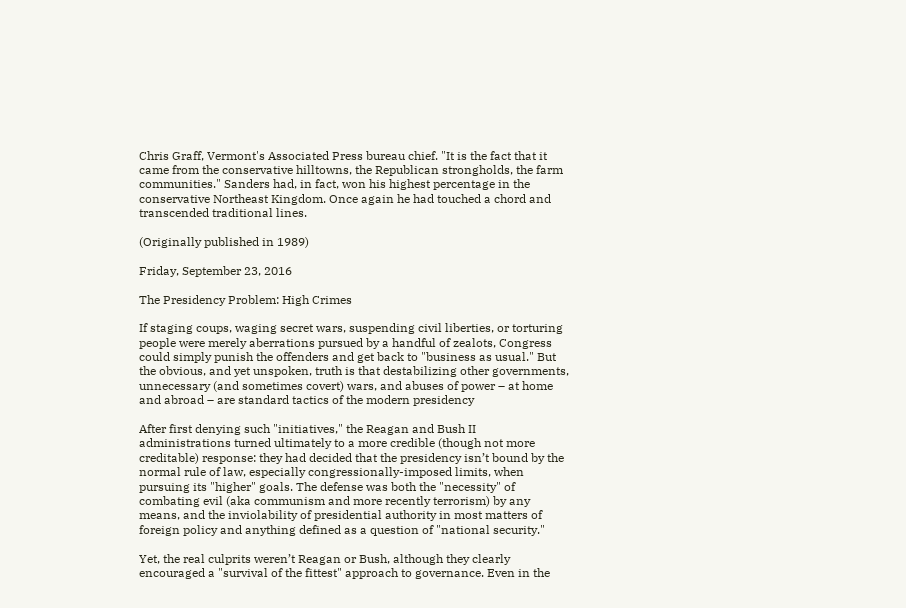Chris Graff, Vermont's Associated Press bureau chief. "It is the fact that it came from the conservative hilltowns, the Republican strongholds, the farm communities." Sanders had, in fact, won his highest percentage in the conservative Northeast Kingdom. Once again he had touched a chord and transcended traditional lines.

(Originally published in 1989)

Friday, September 23, 2016

The Presidency Problem: High Crimes

If staging coups, waging secret wars, suspending civil liberties, or torturing people were merely aberrations pursued by a handful of zealots, Congress could simply punish the offenders and get back to "business as usual." But the obvious, and yet unspoken, truth is that destabilizing other governments, unnecessary (and sometimes covert) wars, and abuses of power – at home and abroad – are standard tactics of the modern presidency

After first denying such "initiatives," the Reagan and Bush II administrations turned ultimately to a more credible (though not more creditable) response: they had decided that the presidency isn’t bound by the normal rule of law, especially congressionally-imposed limits, when pursuing its "higher" goals. The defense was both the "necessity" of combating evil (aka communism and more recently terrorism) by any means, and the inviolability of presidential authority in most matters of foreign policy and anything defined as a question of "national security."

Yet, the real culprits weren’t Reagan or Bush, although they clearly encouraged a "survival of the fittest" approach to governance. Even in the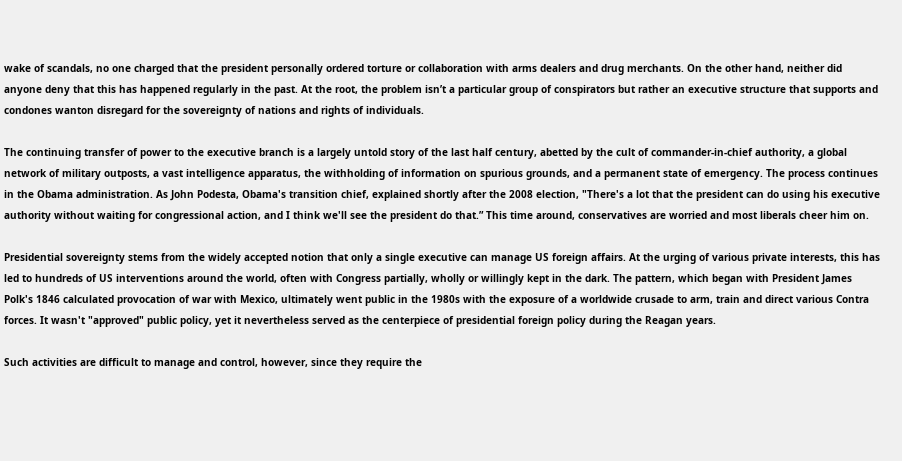wake of scandals, no one charged that the president personally ordered torture or collaboration with arms dealers and drug merchants. On the other hand, neither did anyone deny that this has happened regularly in the past. At the root, the problem isn’t a particular group of conspirators but rather an executive structure that supports and condones wanton disregard for the sovereignty of nations and rights of individuals.

The continuing transfer of power to the executive branch is a largely untold story of the last half century, abetted by the cult of commander-in-chief authority, a global network of military outposts, a vast intelligence apparatus, the withholding of information on spurious grounds, and a permanent state of emergency. The process continues in the Obama administration. As John Podesta, Obama's transition chief, explained shortly after the 2008 election, "There's a lot that the president can do using his executive authority without waiting for congressional action, and I think we'll see the president do that.” This time around, conservatives are worried and most liberals cheer him on.

Presidential sovereignty stems from the widely accepted notion that only a single executive can manage US foreign affairs. At the urging of various private interests, this has led to hundreds of US interventions around the world, often with Congress partially, wholly or willingly kept in the dark. The pattern, which began with President James Polk's 1846 calculated provocation of war with Mexico, ultimately went public in the 1980s with the exposure of a worldwide crusade to arm, train and direct various Contra forces. It wasn't "approved" public policy, yet it nevertheless served as the centerpiece of presidential foreign policy during the Reagan years.

Such activities are difficult to manage and control, however, since they require the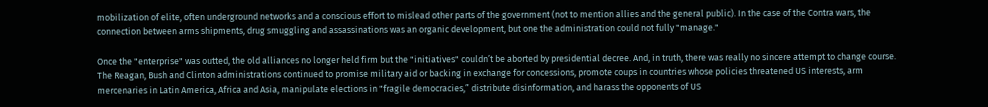mobilization of elite, often underground networks and a conscious effort to mislead other parts of the government (not to mention allies and the general public). In the case of the Contra wars, the connection between arms shipments, drug smuggling and assassinations was an organic development, but one the administration could not fully "manage."

Once the "enterprise" was outted, the old alliances no longer held firm but the "initiatives" couldn’t be aborted by presidential decree. And, in truth, there was really no sincere attempt to change course. The Reagan, Bush and Clinton administrations continued to promise military aid or backing in exchange for concessions, promote coups in countries whose policies threatened US interests, arm mercenaries in Latin America, Africa and Asia, manipulate elections in "fragile democracies,” distribute disinformation, and harass the opponents of US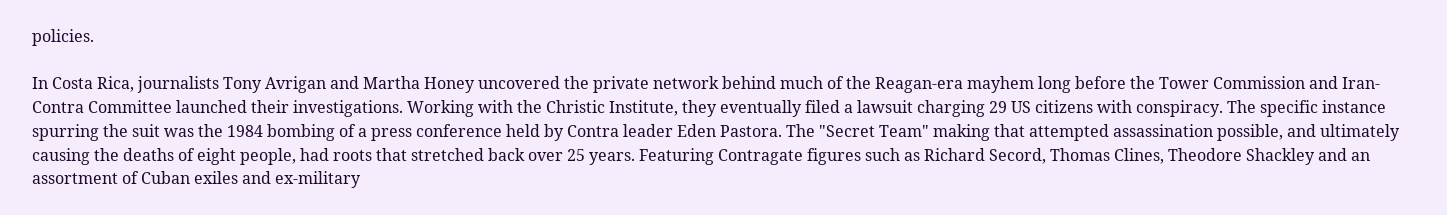policies.

In Costa Rica, journalists Tony Avrigan and Martha Honey uncovered the private network behind much of the Reagan-era mayhem long before the Tower Commission and Iran-Contra Committee launched their investigations. Working with the Christic Institute, they eventually filed a lawsuit charging 29 US citizens with conspiracy. The specific instance spurring the suit was the 1984 bombing of a press conference held by Contra leader Eden Pastora. The "Secret Team" making that attempted assassination possible, and ultimately causing the deaths of eight people, had roots that stretched back over 25 years. Featuring Contragate figures such as Richard Secord, Thomas Clines, Theodore Shackley and an assortment of Cuban exiles and ex-military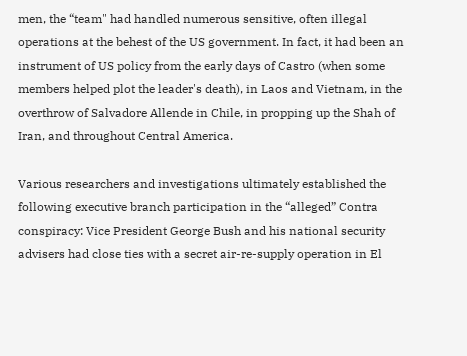men, the “team" had handled numerous sensitive, often illegal operations at the behest of the US government. In fact, it had been an instrument of US policy from the early days of Castro (when some members helped plot the leader's death), in Laos and Vietnam, in the overthrow of Salvadore Allende in Chile, in propping up the Shah of Iran, and throughout Central America.

Various researchers and investigations ultimately established the following executive branch participation in the “alleged” Contra conspiracy: Vice President George Bush and his national security advisers had close ties with a secret air-re-supply operation in El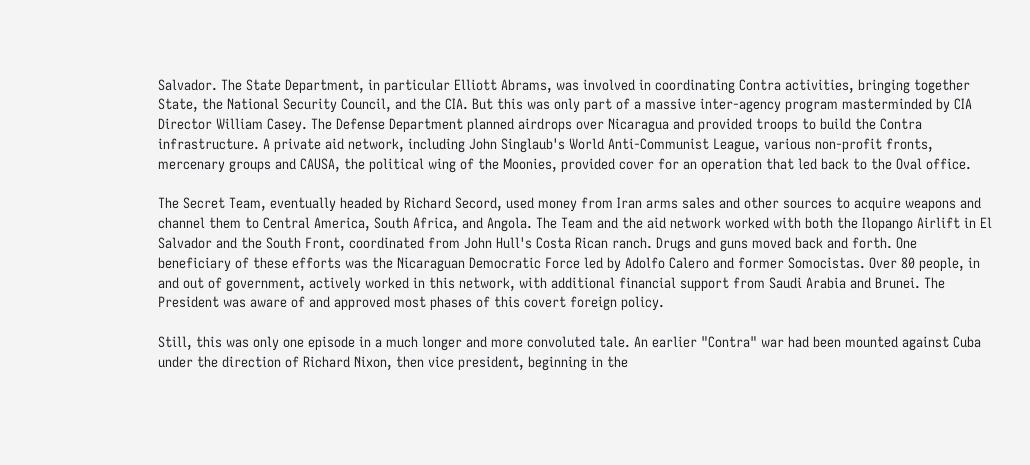Salvador. The State Department, in particular Elliott Abrams, was involved in coordinating Contra activities, bringing together State, the National Security Council, and the CIA. But this was only part of a massive inter-agency program masterminded by CIA Director William Casey. The Defense Department planned airdrops over Nicaragua and provided troops to build the Contra infrastructure. A private aid network, including John Singlaub's World Anti-Communist League, various non-profit fronts, mercenary groups and CAUSA, the political wing of the Moonies, provided cover for an operation that led back to the Oval office.

The Secret Team, eventually headed by Richard Secord, used money from Iran arms sales and other sources to acquire weapons and channel them to Central America, South Africa, and Angola. The Team and the aid network worked with both the Ilopango Airlift in El Salvador and the South Front, coordinated from John Hull's Costa Rican ranch. Drugs and guns moved back and forth. One beneficiary of these efforts was the Nicaraguan Democratic Force led by Adolfo Calero and former Somocistas. Over 80 people, in and out of government, actively worked in this network, with additional financial support from Saudi Arabia and Brunei. The President was aware of and approved most phases of this covert foreign policy.

Still, this was only one episode in a much longer and more convoluted tale. An earlier "Contra" war had been mounted against Cuba under the direction of Richard Nixon, then vice president, beginning in the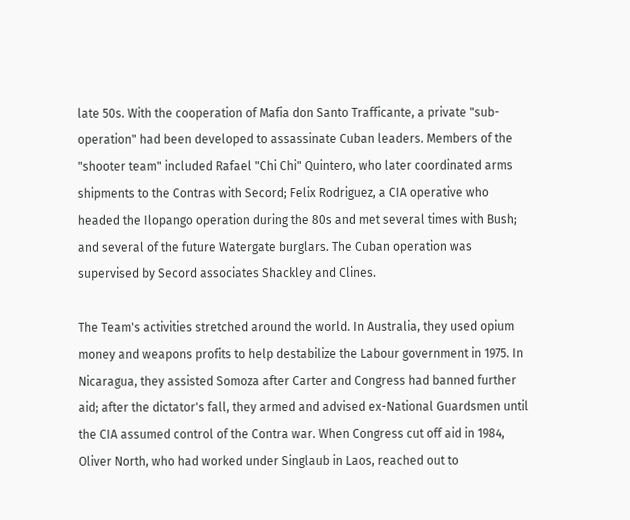late 50s. With the cooperation of Mafia don Santo Trafficante, a private "sub-operation" had been developed to assassinate Cuban leaders. Members of the "shooter team" included Rafael "Chi Chi" Quintero, who later coordinated arms shipments to the Contras with Secord; Felix Rodriguez, a CIA operative who headed the Ilopango operation during the 80s and met several times with Bush; and several of the future Watergate burglars. The Cuban operation was supervised by Secord associates Shackley and Clines.

The Team's activities stretched around the world. In Australia, they used opium money and weapons profits to help destabilize the Labour government in 1975. In Nicaragua, they assisted Somoza after Carter and Congress had banned further aid; after the dictator's fall, they armed and advised ex-National Guardsmen until the CIA assumed control of the Contra war. When Congress cut off aid in 1984, Oliver North, who had worked under Singlaub in Laos, reached out to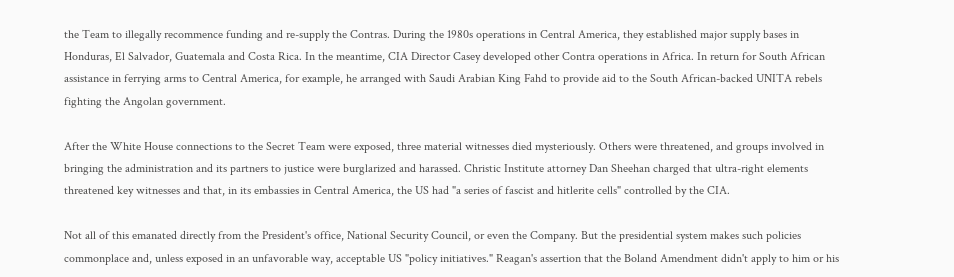the Team to illegally recommence funding and re-supply the Contras. During the 1980s operations in Central America, they established major supply bases in Honduras, El Salvador, Guatemala and Costa Rica. In the meantime, CIA Director Casey developed other Contra operations in Africa. In return for South African assistance in ferrying arms to Central America, for example, he arranged with Saudi Arabian King Fahd to provide aid to the South African-backed UNITA rebels fighting the Angolan government.

After the White House connections to the Secret Team were exposed, three material witnesses died mysteriously. Others were threatened, and groups involved in bringing the administration and its partners to justice were burglarized and harassed. Christic Institute attorney Dan Sheehan charged that ultra-right elements threatened key witnesses and that, in its embassies in Central America, the US had "a series of fascist and hitlerite cells" controlled by the CIA.

Not all of this emanated directly from the President's office, National Security Council, or even the Company. But the presidential system makes such policies commonplace and, unless exposed in an unfavorable way, acceptable US "policy initiatives." Reagan's assertion that the Boland Amendment didn't apply to him or his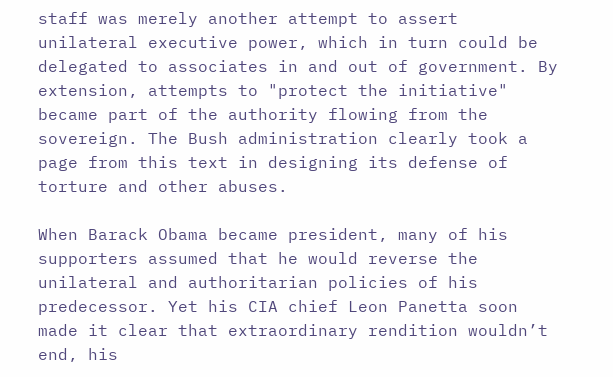staff was merely another attempt to assert unilateral executive power, which in turn could be delegated to associates in and out of government. By extension, attempts to "protect the initiative" became part of the authority flowing from the sovereign. The Bush administration clearly took a page from this text in designing its defense of torture and other abuses.

When Barack Obama became president, many of his supporters assumed that he would reverse the unilateral and authoritarian policies of his predecessor. Yet his CIA chief Leon Panetta soon made it clear that extraordinary rendition wouldn’t end, his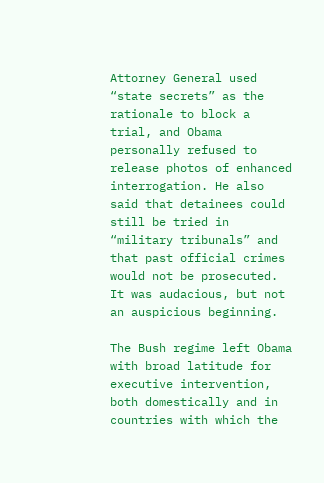Attorney General used “state secrets” as the rationale to block a trial, and Obama personally refused to release photos of enhanced interrogation. He also said that detainees could still be tried in “military tribunals” and that past official crimes would not be prosecuted. It was audacious, but not an auspicious beginning.

The Bush regime left Obama with broad latitude for executive intervention, both domestically and in countries with which the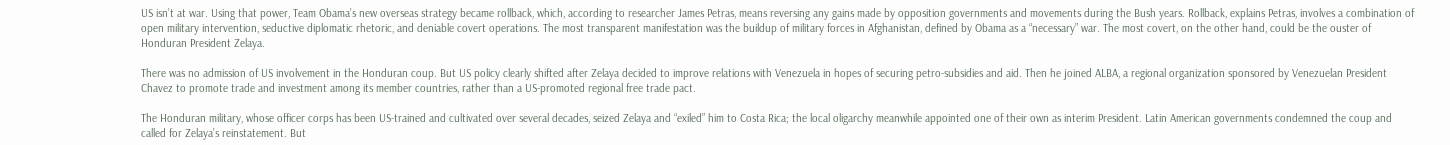US isn’t at war. Using that power, Team Obama’s new overseas strategy became rollback, which, according to researcher James Petras, means reversing any gains made by opposition governments and movements during the Bush years. Rollback, explains Petras, involves a combination of open military intervention, seductive diplomatic rhetoric, and deniable covert operations. The most transparent manifestation was the buildup of military forces in Afghanistan, defined by Obama as a “necessary” war. The most covert, on the other hand, could be the ouster of Honduran President Zelaya.

There was no admission of US involvement in the Honduran coup. But US policy clearly shifted after Zelaya decided to improve relations with Venezuela in hopes of securing petro-subsidies and aid. Then he joined ALBA, a regional organization sponsored by Venezuelan President Chavez to promote trade and investment among its member countries, rather than a US-promoted regional free trade pact.

The Honduran military, whose officer corps has been US-trained and cultivated over several decades, seized Zelaya and “exiled” him to Costa Rica; the local oligarchy meanwhile appointed one of their own as interim President. Latin American governments condemned the coup and called for Zelaya’s reinstatement. But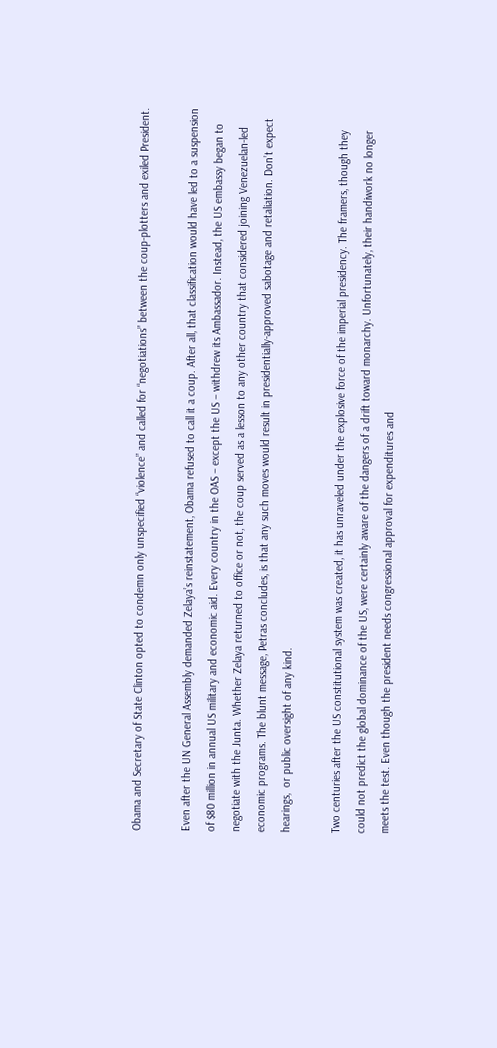Obama and Secretary of State Clinton opted to condemn only unspecified “violence” and called for “negotiations” between the coup-plotters and exiled President.

Even after the UN General Assembly demanded Zelaya’s reinstatement, Obama refused to call it a coup. After all, that classification would have led to a suspension of $80 million in annual US military and economic aid. Every country in the OAS – except the US – withdrew its Ambassador. Instead, the US embassy began to negotiate with the Junta. Whether Zelaya returned to office or not, the coup served as a lesson to any other country that considered joining Venezuelan-led economic programs. The blunt message, Petras concludes, is that any such moves would result in presidentially-approved sabotage and retaliation. Don’t expect hearings,  or public oversight of any kind.

Two centuries after the US constitutional system was created, it has unraveled under the explosive force of the imperial presidency. The framers, though they could not predict the global dominance of the US, were certainly aware of the dangers of a drift toward monarchy. Unfortunately, their handiwork no longer meets the test. Even though the president needs congressional approval for expenditures and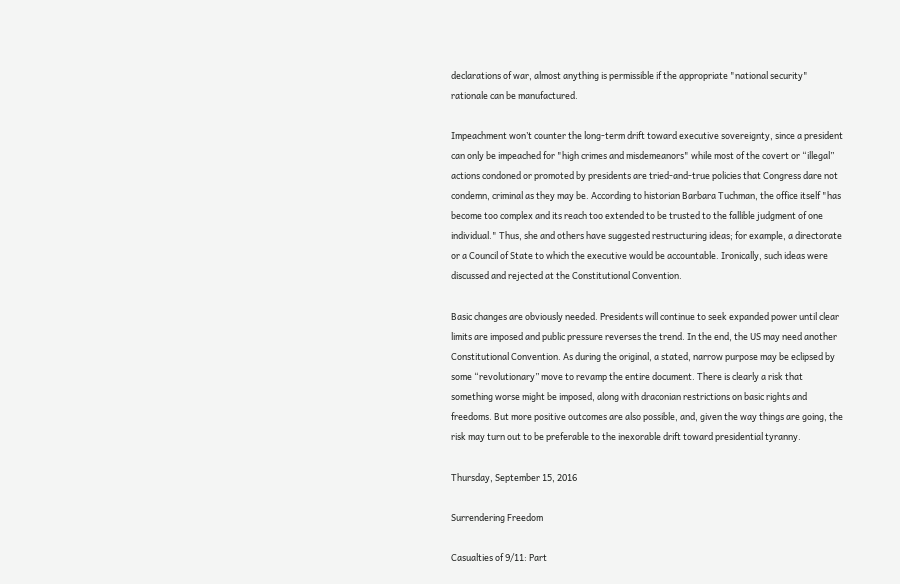declarations of war, almost anything is permissible if the appropriate "national security" rationale can be manufactured.

Impeachment won’t counter the long-term drift toward executive sovereignty, since a president can only be impeached for "high crimes and misdemeanors" while most of the covert or “illegal” actions condoned or promoted by presidents are tried-and-true policies that Congress dare not condemn, criminal as they may be. According to historian Barbara Tuchman, the office itself "has become too complex and its reach too extended to be trusted to the fallible judgment of one individual." Thus, she and others have suggested restructuring ideas; for example, a directorate or a Council of State to which the executive would be accountable. Ironically, such ideas were discussed and rejected at the Constitutional Convention.

Basic changes are obviously needed. Presidents will continue to seek expanded power until clear limits are imposed and public pressure reverses the trend. In the end, the US may need another Constitutional Convention. As during the original, a stated, narrow purpose may be eclipsed by some “revolutionary” move to revamp the entire document. There is clearly a risk that something worse might be imposed, along with draconian restrictions on basic rights and freedoms. But more positive outcomes are also possible, and, given the way things are going, the risk may turn out to be preferable to the inexorable drift toward presidential tyranny.

Thursday, September 15, 2016

Surrendering Freedom

Casualties of 9/11: Part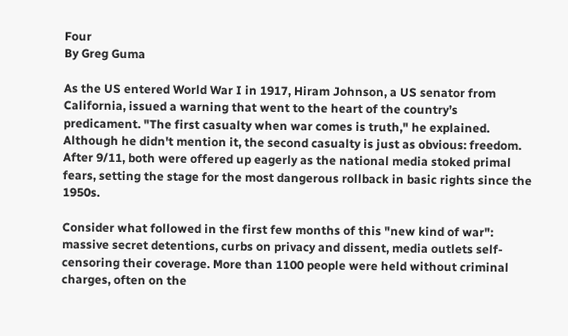Four
By Greg Guma

As the US entered World War I in 1917, Hiram Johnson, a US senator from California, issued a warning that went to the heart of the country’s predicament. "The first casualty when war comes is truth," he explained. Although he didn't mention it, the second casualty is just as obvious: freedom. After 9/11, both were offered up eagerly as the national media stoked primal fears, setting the stage for the most dangerous rollback in basic rights since the 1950s.

Consider what followed in the first few months of this "new kind of war": massive secret detentions, curbs on privacy and dissent, media outlets self-censoring their coverage. More than 1100 people were held without criminal charges, often on the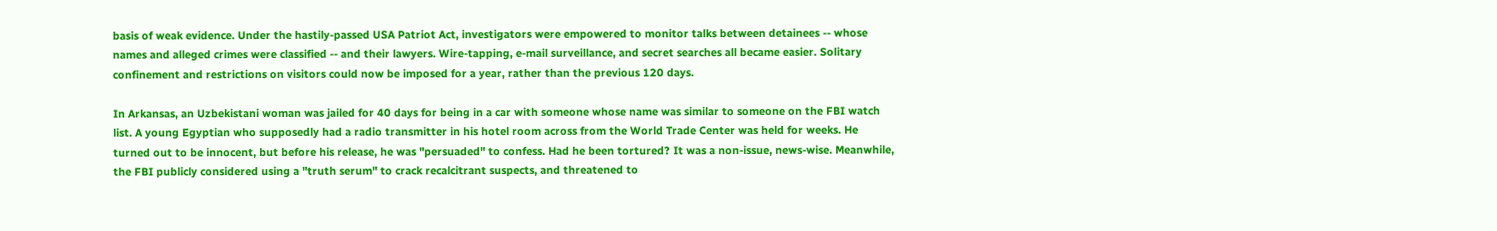basis of weak evidence. Under the hastily-passed USA Patriot Act, investigators were empowered to monitor talks between detainees -- whose names and alleged crimes were classified -- and their lawyers. Wire-tapping, e-mail surveillance, and secret searches all became easier. Solitary confinement and restrictions on visitors could now be imposed for a year, rather than the previous 120 days.

In Arkansas, an Uzbekistani woman was jailed for 40 days for being in a car with someone whose name was similar to someone on the FBI watch list. A young Egyptian who supposedly had a radio transmitter in his hotel room across from the World Trade Center was held for weeks. He turned out to be innocent, but before his release, he was "persuaded" to confess. Had he been tortured? It was a non-issue, news-wise. Meanwhile, the FBI publicly considered using a "truth serum" to crack recalcitrant suspects, and threatened to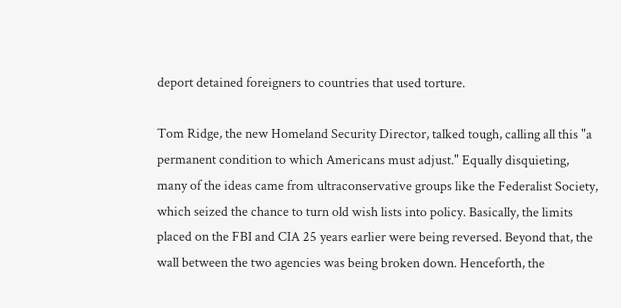deport detained foreigners to countries that used torture.

Tom Ridge, the new Homeland Security Director, talked tough, calling all this "a permanent condition to which Americans must adjust." Equally disquieting, many of the ideas came from ultraconservative groups like the Federalist Society, which seized the chance to turn old wish lists into policy. Basically, the limits placed on the FBI and CIA 25 years earlier were being reversed. Beyond that, the wall between the two agencies was being broken down. Henceforth, the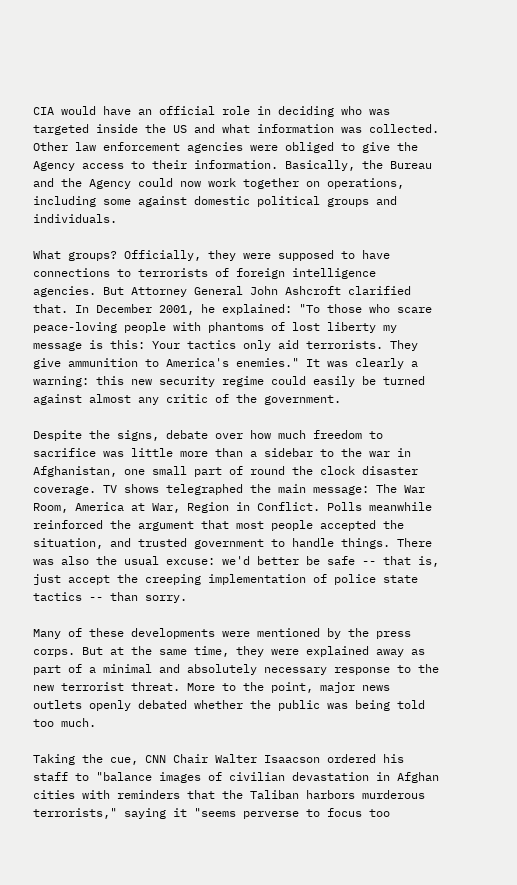CIA would have an official role in deciding who was targeted inside the US and what information was collected. Other law enforcement agencies were obliged to give the Agency access to their information. Basically, the Bureau and the Agency could now work together on operations, including some against domestic political groups and individuals.

What groups? Officially, they were supposed to have connections to terrorists of foreign intelligence agencies. But Attorney General John Ashcroft clarified that. In December 2001, he explained: "To those who scare peace-loving people with phantoms of lost liberty my message is this: Your tactics only aid terrorists. They give ammunition to America's enemies." It was clearly a warning: this new security regime could easily be turned against almost any critic of the government.

Despite the signs, debate over how much freedom to sacrifice was little more than a sidebar to the war in Afghanistan, one small part of round the clock disaster coverage. TV shows telegraphed the main message: The War Room, America at War, Region in Conflict. Polls meanwhile reinforced the argument that most people accepted the situation, and trusted government to handle things. There was also the usual excuse: we'd better be safe -- that is, just accept the creeping implementation of police state tactics -- than sorry.

Many of these developments were mentioned by the press corps. But at the same time, they were explained away as part of a minimal and absolutely necessary response to the new terrorist threat. More to the point, major news outlets openly debated whether the public was being told too much.

Taking the cue, CNN Chair Walter Isaacson ordered his staff to "balance images of civilian devastation in Afghan cities with reminders that the Taliban harbors murderous terrorists," saying it "seems perverse to focus too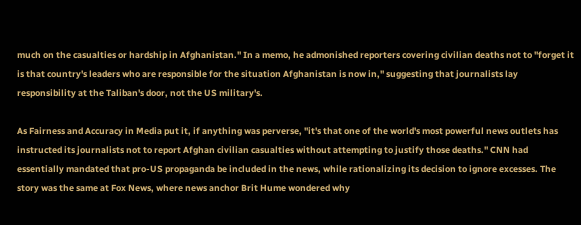much on the casualties or hardship in Afghanistan." In a memo, he admonished reporters covering civilian deaths not to "forget it is that country's leaders who are responsible for the situation Afghanistan is now in," suggesting that journalists lay responsibility at the Taliban's door, not the US military's.

As Fairness and Accuracy in Media put it, if anything was perverse, "it's that one of the world's most powerful news outlets has instructed its journalists not to report Afghan civilian casualties without attempting to justify those deaths." CNN had essentially mandated that pro-US propaganda be included in the news, while rationalizing its decision to ignore excesses. The story was the same at Fox News, where news anchor Brit Hume wondered why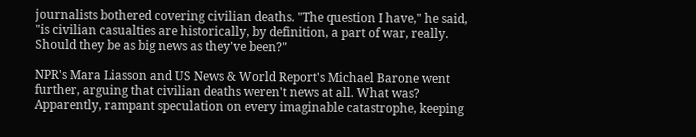journalists bothered covering civilian deaths. "The question I have," he said, "is civilian casualties are historically, by definition, a part of war, really. Should they be as big news as they've been?"

NPR's Mara Liasson and US News & World Report's Michael Barone went further, arguing that civilian deaths weren't news at all. What was? Apparently, rampant speculation on every imaginable catastrophe, keeping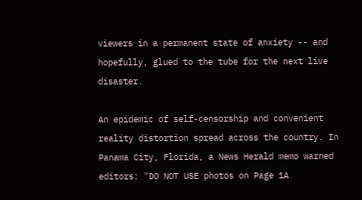viewers in a permanent state of anxiety -- and hopefully, glued to the tube for the next live disaster.

An epidemic of self-censorship and convenient reality distortion spread across the country. In Panama City, Florida, a News Herald memo warned editors: "DO NOT USE photos on Page 1A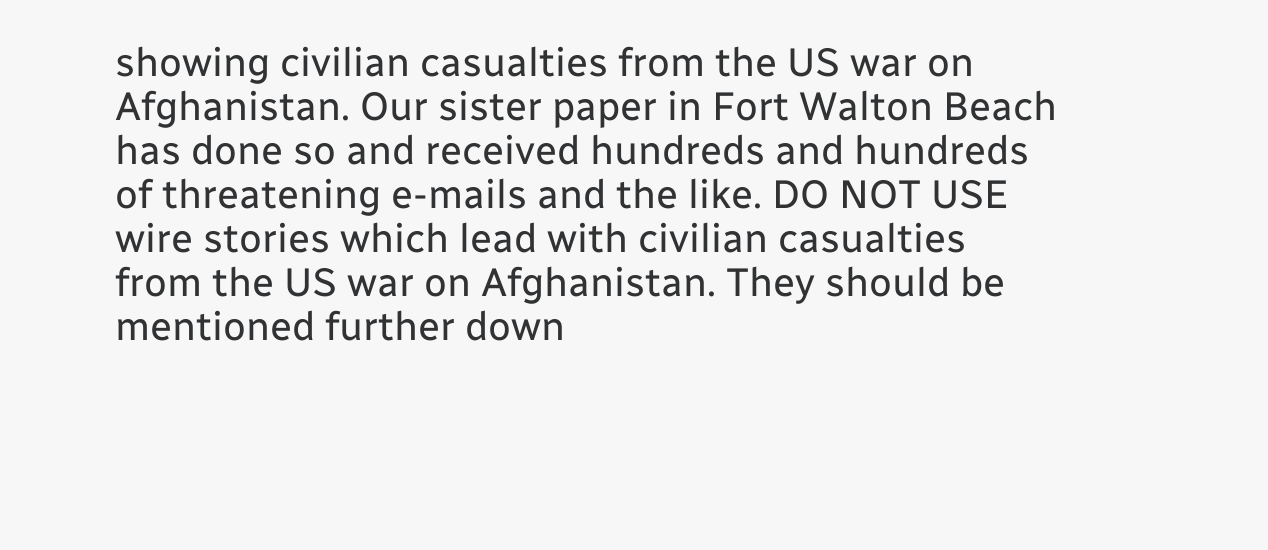showing civilian casualties from the US war on Afghanistan. Our sister paper in Fort Walton Beach has done so and received hundreds and hundreds of threatening e-mails and the like. DO NOT USE wire stories which lead with civilian casualties from the US war on Afghanistan. They should be mentioned further down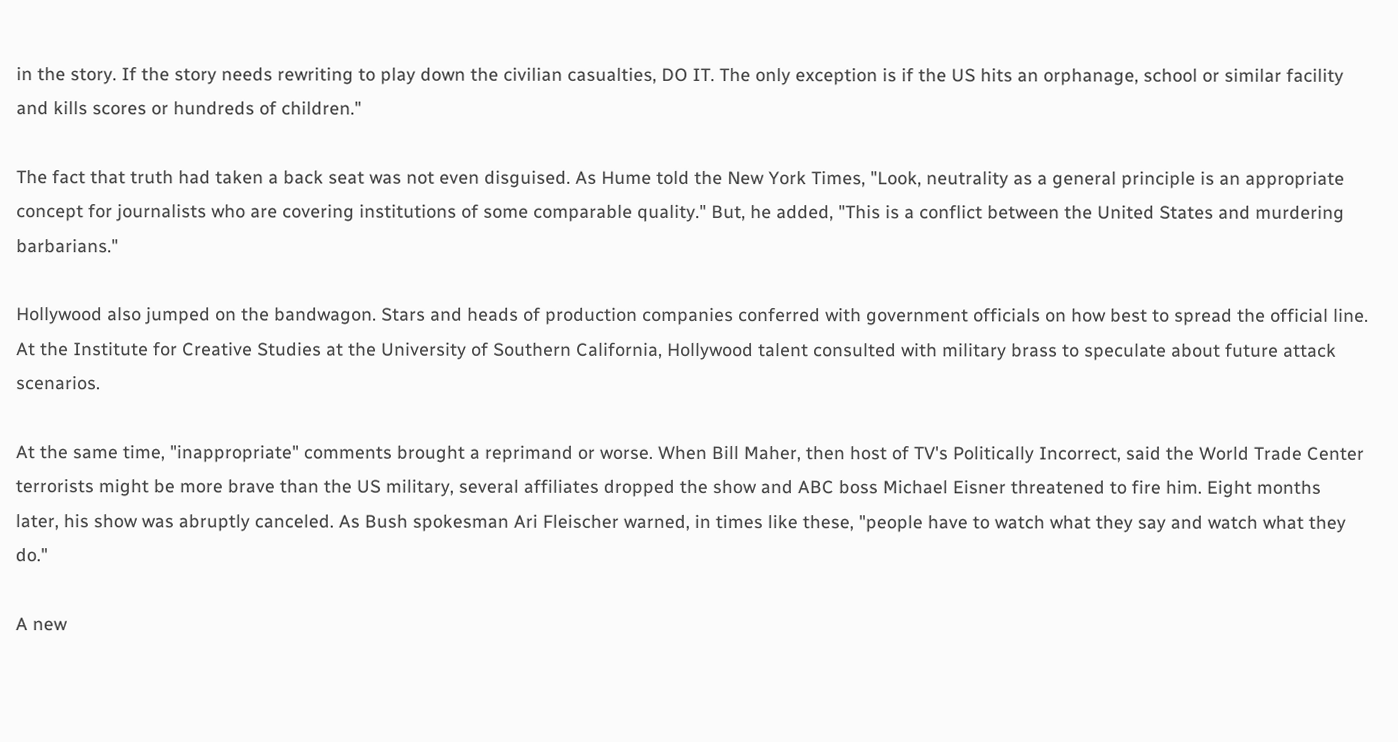in the story. If the story needs rewriting to play down the civilian casualties, DO IT. The only exception is if the US hits an orphanage, school or similar facility and kills scores or hundreds of children."

The fact that truth had taken a back seat was not even disguised. As Hume told the New York Times, "Look, neutrality as a general principle is an appropriate concept for journalists who are covering institutions of some comparable quality." But, he added, "This is a conflict between the United States and murdering barbarians."

Hollywood also jumped on the bandwagon. Stars and heads of production companies conferred with government officials on how best to spread the official line. At the Institute for Creative Studies at the University of Southern California, Hollywood talent consulted with military brass to speculate about future attack scenarios.

At the same time, "inappropriate" comments brought a reprimand or worse. When Bill Maher, then host of TV's Politically Incorrect, said the World Trade Center terrorists might be more brave than the US military, several affiliates dropped the show and ABC boss Michael Eisner threatened to fire him. Eight months later, his show was abruptly canceled. As Bush spokesman Ari Fleischer warned, in times like these, "people have to watch what they say and watch what they do."

A new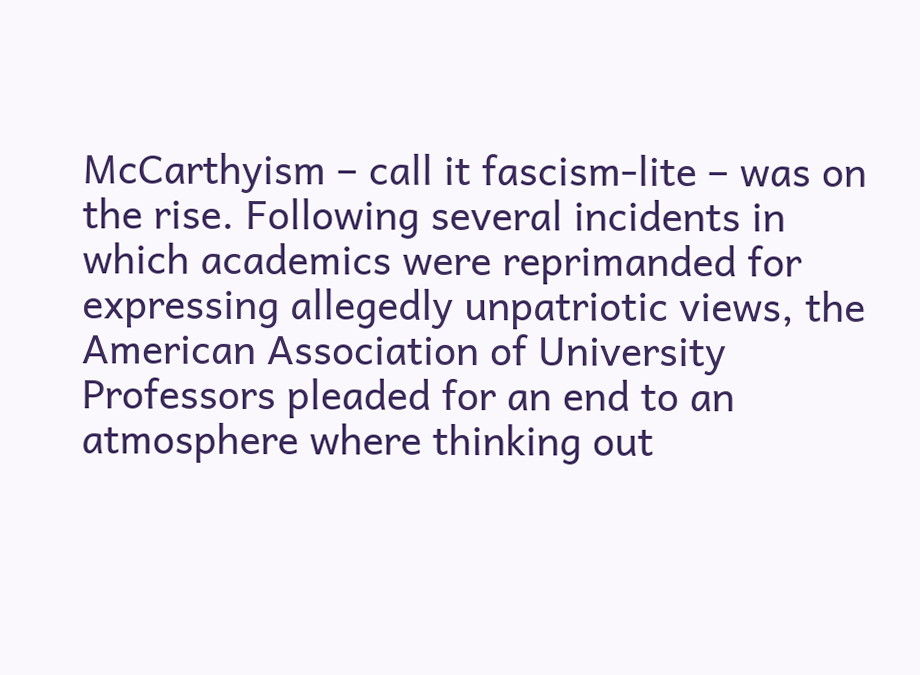McCarthyism – call it fascism-lite – was on the rise. Following several incidents in which academics were reprimanded for expressing allegedly unpatriotic views, the American Association of University Professors pleaded for an end to an atmosphere where thinking out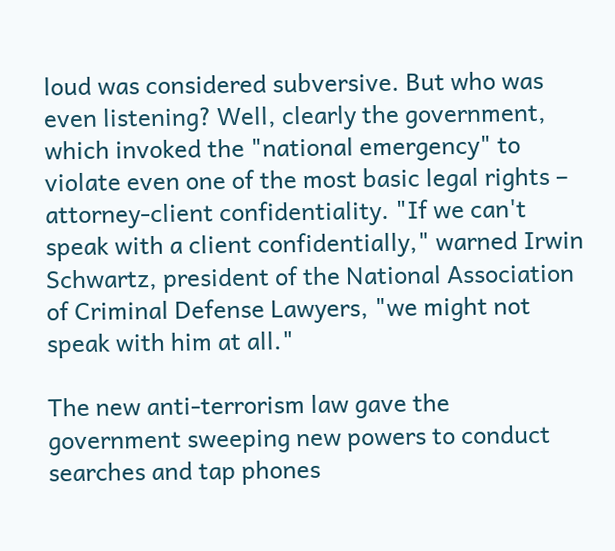loud was considered subversive. But who was even listening? Well, clearly the government, which invoked the "national emergency" to violate even one of the most basic legal rights – attorney-client confidentiality. "If we can't speak with a client confidentially," warned Irwin Schwartz, president of the National Association of Criminal Defense Lawyers, "we might not speak with him at all."

The new anti-terrorism law gave the government sweeping new powers to conduct searches and tap phones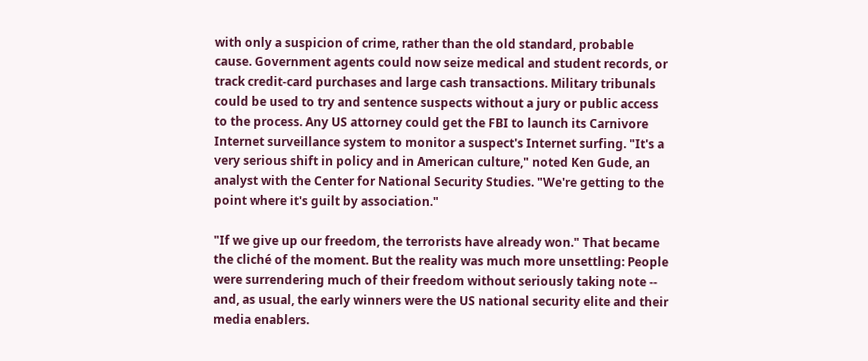with only a suspicion of crime, rather than the old standard, probable cause. Government agents could now seize medical and student records, or track credit-card purchases and large cash transactions. Military tribunals could be used to try and sentence suspects without a jury or public access to the process. Any US attorney could get the FBI to launch its Carnivore Internet surveillance system to monitor a suspect's Internet surfing. "It's a very serious shift in policy and in American culture," noted Ken Gude, an analyst with the Center for National Security Studies. "We're getting to the point where it's guilt by association."

"If we give up our freedom, the terrorists have already won." That became the cliché of the moment. But the reality was much more unsettling: People were surrendering much of their freedom without seriously taking note -- and, as usual, the early winners were the US national security elite and their media enablers.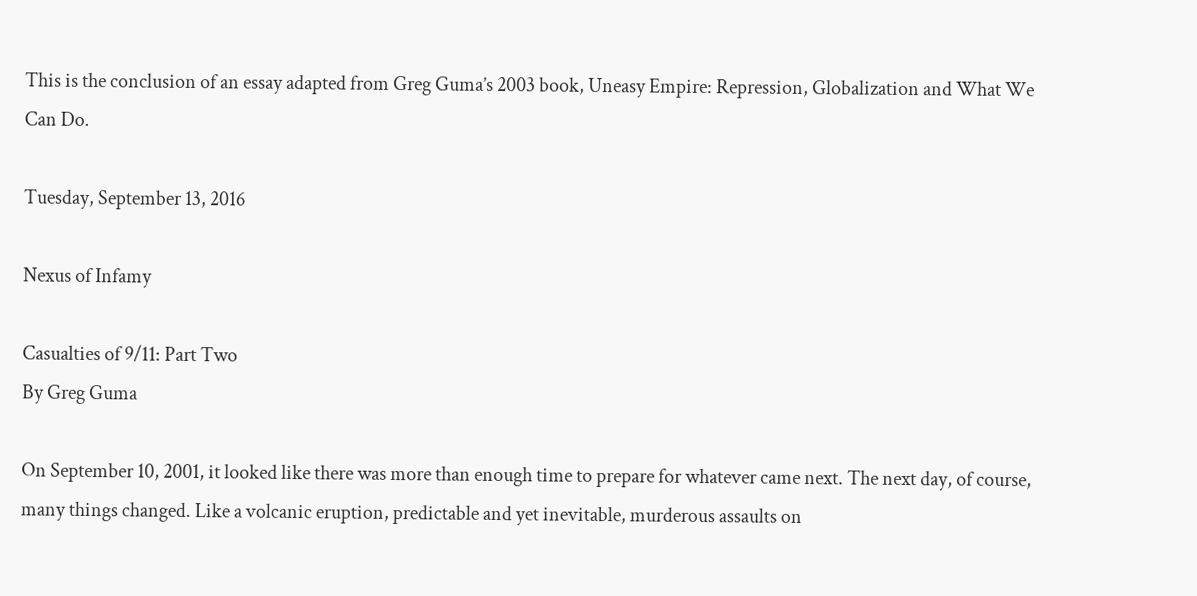This is the conclusion of an essay adapted from Greg Guma’s 2003 book, Uneasy Empire: Repression, Globalization and What We Can Do.

Tuesday, September 13, 2016

Nexus of Infamy

Casualties of 9/11: Part Two
By Greg Guma

On September 10, 2001, it looked like there was more than enough time to prepare for whatever came next. The next day, of course, many things changed. Like a volcanic eruption, predictable and yet inevitable, murderous assaults on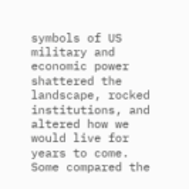symbols of US military and economic power shattered the landscape, rocked institutions, and altered how we would live for years to come. Some compared the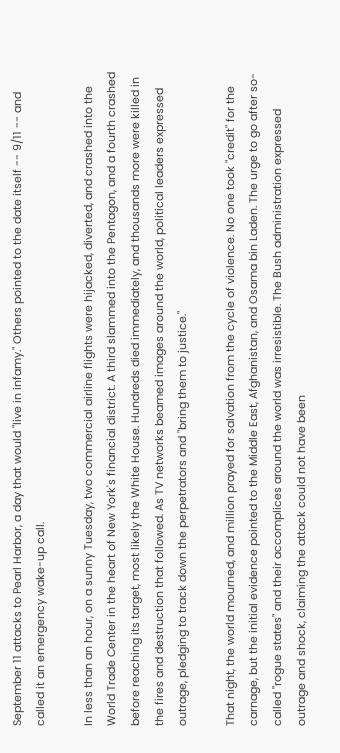September 11 attacks to Pearl Harbor, a day that would "live in infamy." Others pointed to the date itself -- 9/11 -- and called it an emergency wake-up call.

In less than an hour, on a sunny Tuesday, two commercial airline flights were hijacked, diverted, and crashed into the World Trade Center in the heart of New York's financial district. A third slammed into the Pentagon, and a fourth crashed before reaching its target, most likely the White House. Hundreds died immediately, and thousands more were killed in the fires and destruction that followed. As TV networks beamed images around the world, political leaders expressed outrage, pledging to track down the perpetrators and "bring them to justice."

That night, the world mourned, and million prayed for salvation from the cycle of violence. No one took "credit" for the carnage, but the initial evidence pointed to the Middle East, Afghanistan, and Osama bin Laden. The urge to go after so-called "rogue states" and their accomplices around the world was irresistible. The Bush administration expressed outrage and shock, claiming the attack could not have been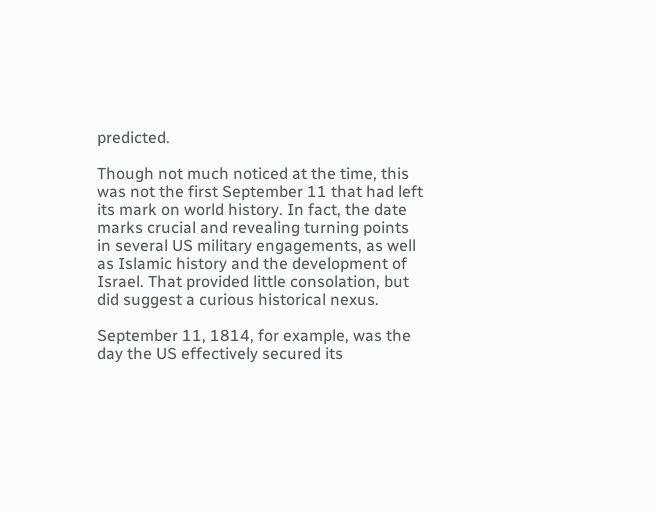predicted.

Though not much noticed at the time, this was not the first September 11 that had left its mark on world history. In fact, the date marks crucial and revealing turning points in several US military engagements, as well as Islamic history and the development of Israel. That provided little consolation, but did suggest a curious historical nexus.

September 11, 1814, for example, was the day the US effectively secured its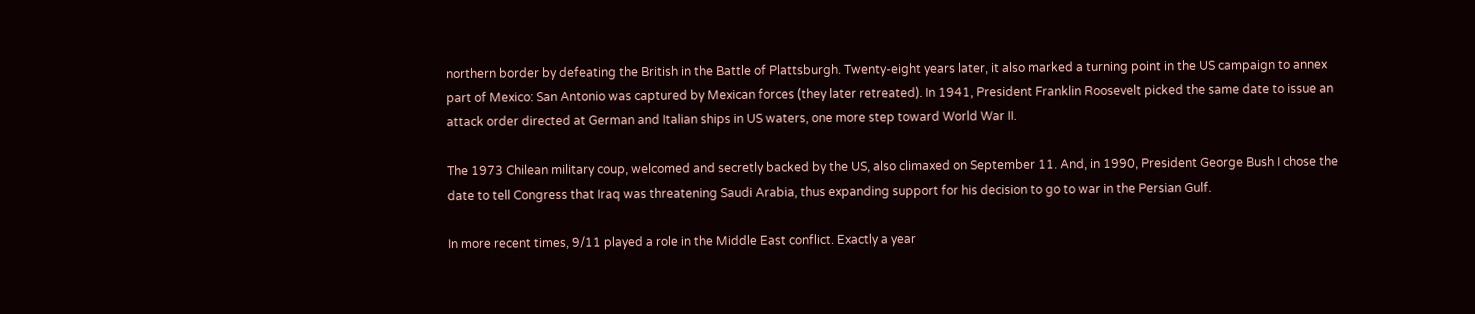northern border by defeating the British in the Battle of Plattsburgh. Twenty-eight years later, it also marked a turning point in the US campaign to annex part of Mexico: San Antonio was captured by Mexican forces (they later retreated). In 1941, President Franklin Roosevelt picked the same date to issue an attack order directed at German and Italian ships in US waters, one more step toward World War II.

The 1973 Chilean military coup, welcomed and secretly backed by the US, also climaxed on September 11. And, in 1990, President George Bush I chose the date to tell Congress that Iraq was threatening Saudi Arabia, thus expanding support for his decision to go to war in the Persian Gulf.

In more recent times, 9/11 played a role in the Middle East conflict. Exactly a year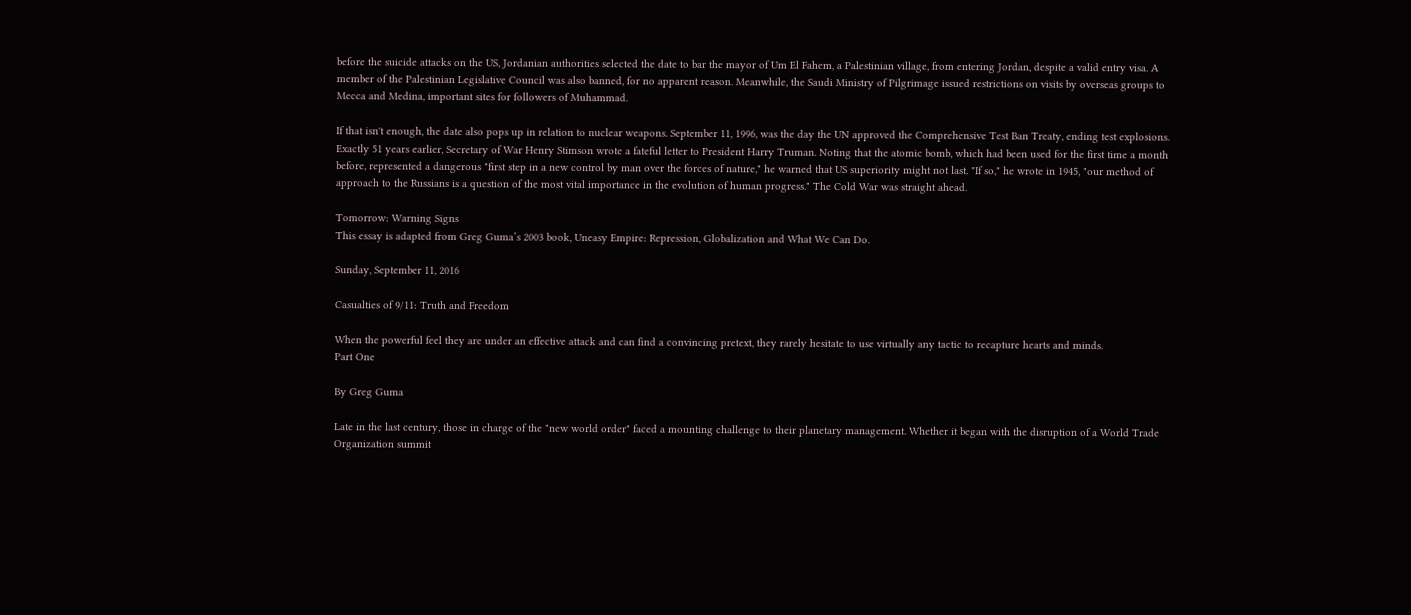before the suicide attacks on the US, Jordanian authorities selected the date to bar the mayor of Um El Fahem, a Palestinian village, from entering Jordan, despite a valid entry visa. A member of the Palestinian Legislative Council was also banned, for no apparent reason. Meanwhile, the Saudi Ministry of Pilgrimage issued restrictions on visits by overseas groups to Mecca and Medina, important sites for followers of Muhammad.

If that isn't enough, the date also pops up in relation to nuclear weapons. September 11, 1996, was the day the UN approved the Comprehensive Test Ban Treaty, ending test explosions. Exactly 51 years earlier, Secretary of War Henry Stimson wrote a fateful letter to President Harry Truman. Noting that the atomic bomb, which had been used for the first time a month before, represented a dangerous "first step in a new control by man over the forces of nature," he warned that US superiority might not last. "If so," he wrote in 1945, "our method of approach to the Russians is a question of the most vital importance in the evolution of human progress." The Cold War was straight ahead.

Tomorrow: Warning Signs
This essay is adapted from Greg Guma’s 2003 book, Uneasy Empire: Repression, Globalization and What We Can Do.

Sunday, September 11, 2016

Casualties of 9/11: Truth and Freedom

When the powerful feel they are under an effective attack and can find a convincing pretext, they rarely hesitate to use virtually any tactic to recapture hearts and minds.
Part One

By Greg Guma

Late in the last century, those in charge of the "new world order" faced a mounting challenge to their planetary management. Whether it began with the disruption of a World Trade Organization summit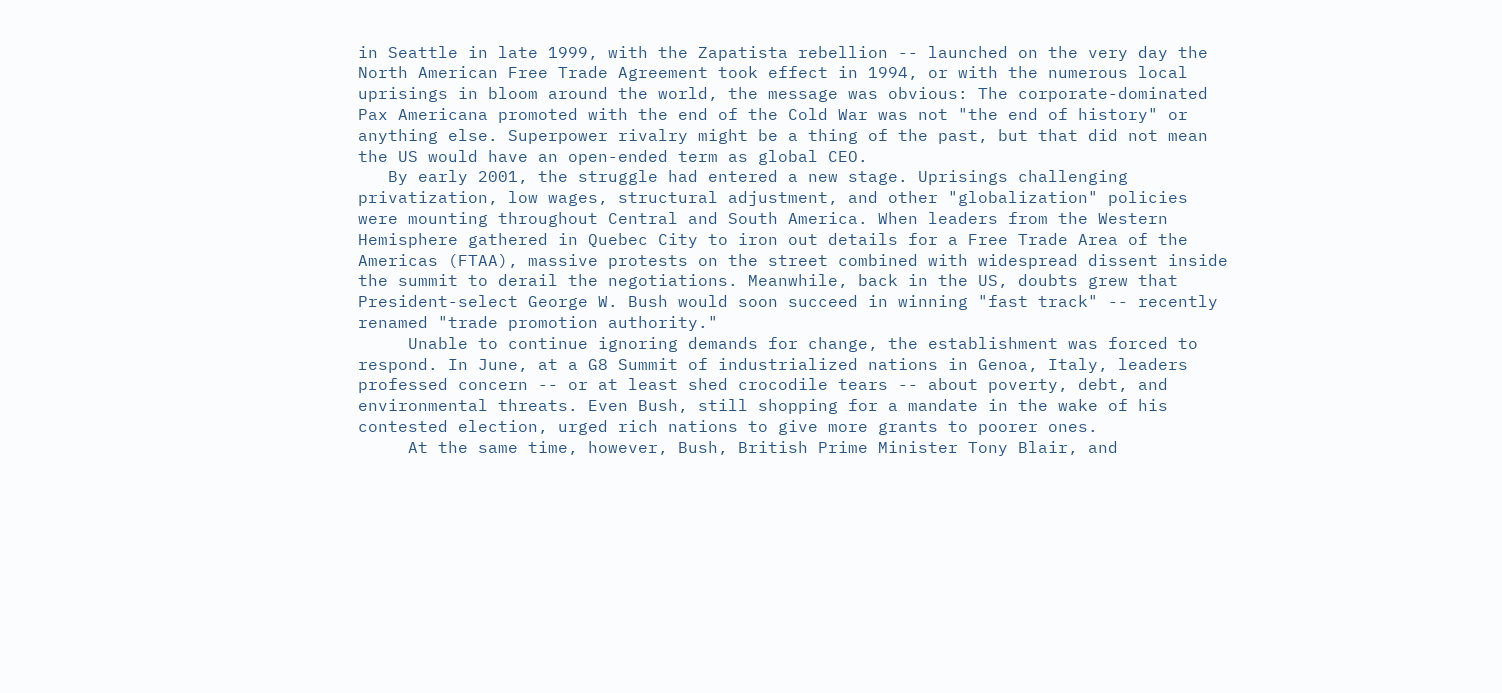in Seattle in late 1999, with the Zapatista rebellion -- launched on the very day the North American Free Trade Agreement took effect in 1994, or with the numerous local uprisings in bloom around the world, the message was obvious: The corporate-dominated Pax Americana promoted with the end of the Cold War was not "the end of history" or anything else. Superpower rivalry might be a thing of the past, but that did not mean the US would have an open-ended term as global CEO.
   By early 2001, the struggle had entered a new stage. Uprisings challenging privatization, low wages, structural adjustment, and other "globalization" policies were mounting throughout Central and South America. When leaders from the Western Hemisphere gathered in Quebec City to iron out details for a Free Trade Area of the Americas (FTAA), massive protests on the street combined with widespread dissent inside the summit to derail the negotiations. Meanwhile, back in the US, doubts grew that President-select George W. Bush would soon succeed in winning "fast track" -- recently renamed "trade promotion authority."
     Unable to continue ignoring demands for change, the establishment was forced to respond. In June, at a G8 Summit of industrialized nations in Genoa, Italy, leaders professed concern -- or at least shed crocodile tears -- about poverty, debt, and environmental threats. Even Bush, still shopping for a mandate in the wake of his contested election, urged rich nations to give more grants to poorer ones.
     At the same time, however, Bush, British Prime Minister Tony Blair, and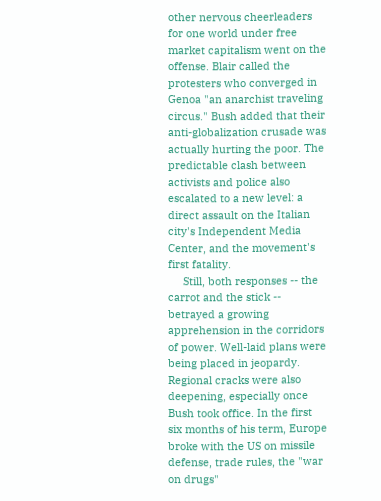other nervous cheerleaders for one world under free market capitalism went on the offense. Blair called the protesters who converged in Genoa "an anarchist traveling circus." Bush added that their anti-globalization crusade was actually hurting the poor. The predictable clash between activists and police also escalated to a new level: a direct assault on the Italian city's Independent Media Center, and the movement's first fatality.
     Still, both responses -- the carrot and the stick -- betrayed a growing apprehension in the corridors of power. Well-laid plans were being placed in jeopardy. Regional cracks were also deepening, especially once Bush took office. In the first six months of his term, Europe broke with the US on missile defense, trade rules, the "war on drugs"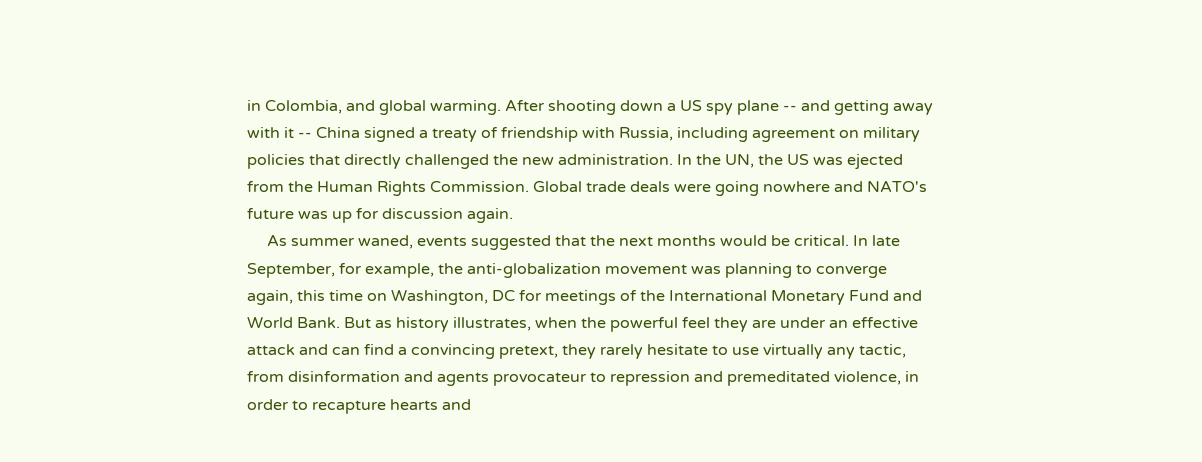in Colombia, and global warming. After shooting down a US spy plane -- and getting away with it -- China signed a treaty of friendship with Russia, including agreement on military policies that directly challenged the new administration. In the UN, the US was ejected from the Human Rights Commission. Global trade deals were going nowhere and NATO's future was up for discussion again.
     As summer waned, events suggested that the next months would be critical. In late September, for example, the anti-globalization movement was planning to converge again, this time on Washington, DC for meetings of the International Monetary Fund and World Bank. But as history illustrates, when the powerful feel they are under an effective attack and can find a convincing pretext, they rarely hesitate to use virtually any tactic, from disinformation and agents provocateur to repression and premeditated violence, in order to recapture hearts and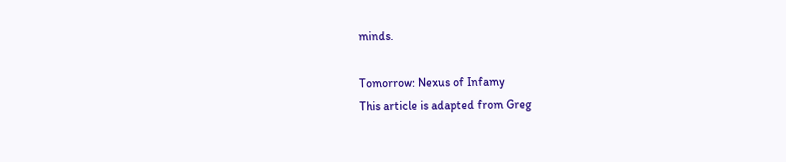minds.

Tomorrow: Nexus of Infamy
This article is adapted from Greg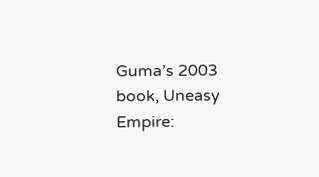Guma’s 2003 book, Uneasy Empire: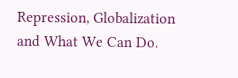Repression, Globalization and What We Can Do.